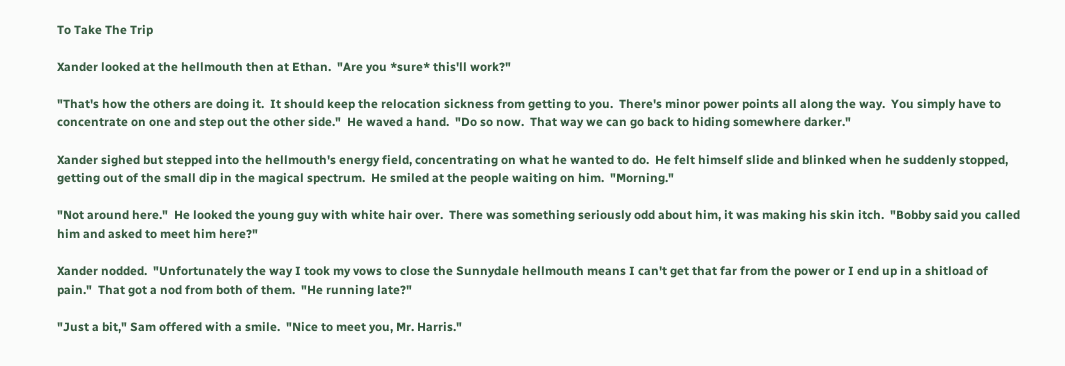To Take The Trip

Xander looked at the hellmouth then at Ethan.  "Are you *sure* this'll work?"

"That's how the others are doing it.  It should keep the relocation sickness from getting to you.  There's minor power points all along the way.  You simply have to concentrate on one and step out the other side."  He waved a hand.  "Do so now.  That way we can go back to hiding somewhere darker."

Xander sighed but stepped into the hellmouth's energy field, concentrating on what he wanted to do.  He felt himself slide and blinked when he suddenly stopped, getting out of the small dip in the magical spectrum.  He smiled at the people waiting on him.  "Morning."

"Not around here."  He looked the young guy with white hair over.  There was something seriously odd about him, it was making his skin itch.  "Bobby said you called him and asked to meet him here?"

Xander nodded.  "Unfortunately the way I took my vows to close the Sunnydale hellmouth means I can't get that far from the power or I end up in a shitload of pain."  That got a nod from both of them.  "He running late?"

"Just a bit," Sam offered with a smile.  "Nice to meet you, Mr. Harris."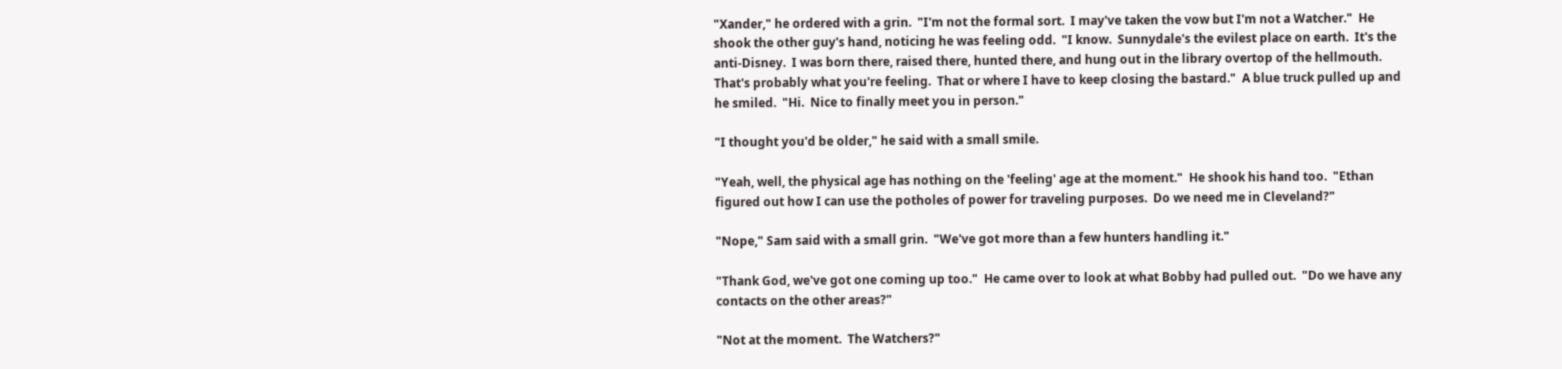"Xander," he ordered with a grin.  "I'm not the formal sort.  I may've taken the vow but I'm not a Watcher."  He shook the other guy's hand, noticing he was feeling odd.  "I know.  Sunnydale's the evilest place on earth.  It's the anti-Disney.  I was born there, raised there, hunted there, and hung out in the library overtop of the hellmouth.  That's probably what you're feeling.  That or where I have to keep closing the bastard."  A blue truck pulled up and he smiled.  "Hi.  Nice to finally meet you in person."

"I thought you'd be older," he said with a small smile.

"Yeah, well, the physical age has nothing on the 'feeling' age at the moment."  He shook his hand too.  "Ethan figured out how I can use the potholes of power for traveling purposes.  Do we need me in Cleveland?"

"Nope," Sam said with a small grin.  "We've got more than a few hunters handling it."

"Thank God, we've got one coming up too."  He came over to look at what Bobby had pulled out.  "Do we have any contacts on the other areas?"

"Not at the moment.  The Watchers?"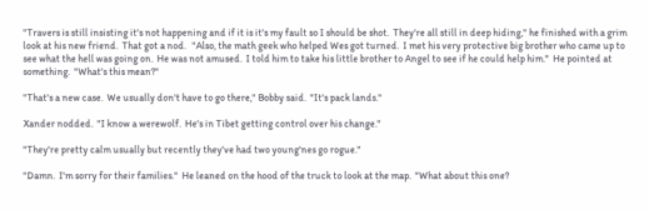"Travers is still insisting it's not happening and if it is it's my fault so I should be shot.  They're all still in deep hiding," he finished with a grim look at his new friend.  That got a nod.   "Also, the math geek who helped Wes got turned.  I met his very protective big brother who came up to see what the hell was going on.  He was not amused.  I told him to take his little brother to Angel to see if he could help him."  He pointed at something.  "What's this mean?"

"That's a new case.  We usually don't have to go there," Bobby said.  "It's pack lands."

Xander nodded.  "I know a werewolf.  He's in Tibet getting control over his change."

"They're pretty calm usually but recently they've had two young'nes go rogue."

"Damn.  I'm sorry for their families."  He leaned on the hood of the truck to look at the map.  "What about this one?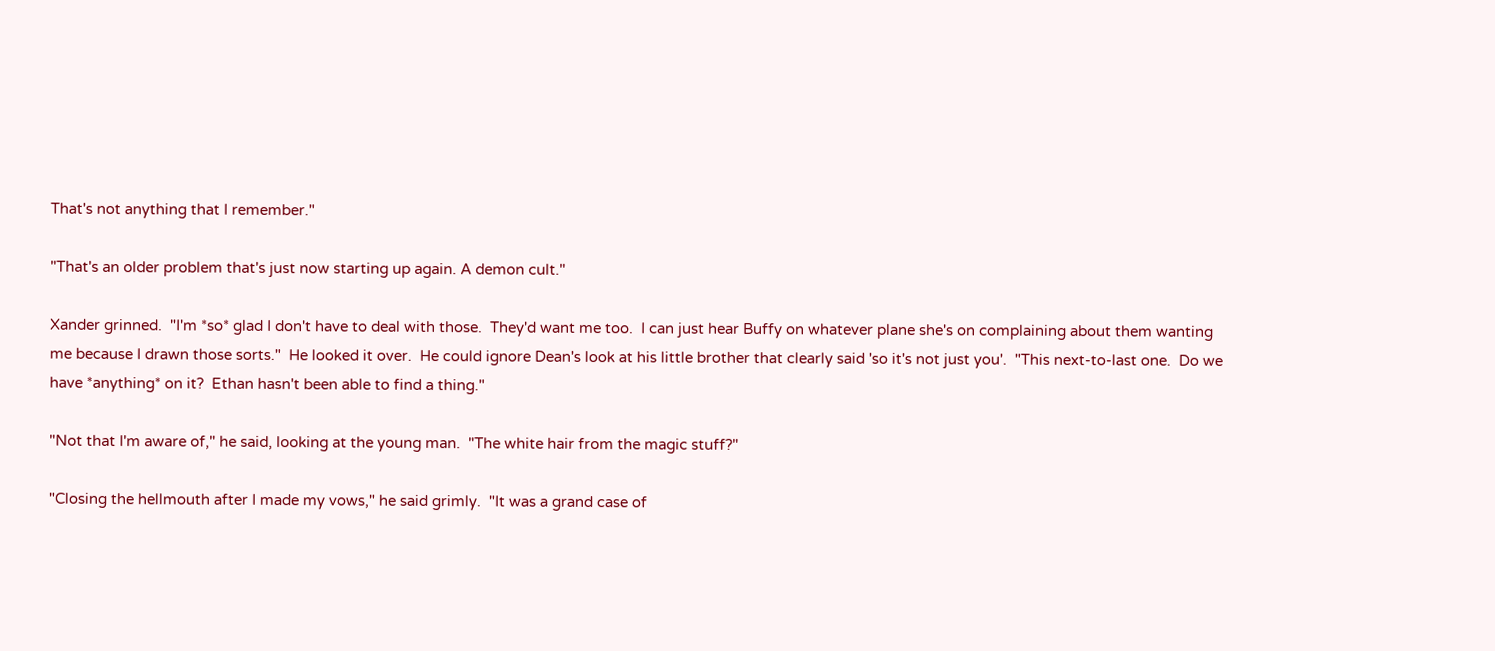That's not anything that I remember."

"That's an older problem that's just now starting up again. A demon cult."

Xander grinned.  "I'm *so* glad I don't have to deal with those.  They'd want me too.  I can just hear Buffy on whatever plane she's on complaining about them wanting me because I drawn those sorts."  He looked it over.  He could ignore Dean's look at his little brother that clearly said 'so it's not just you'.  "This next-to-last one.  Do we have *anything* on it?  Ethan hasn't been able to find a thing."

"Not that I'm aware of," he said, looking at the young man.  "The white hair from the magic stuff?"

"Closing the hellmouth after I made my vows," he said grimly.  "It was a grand case of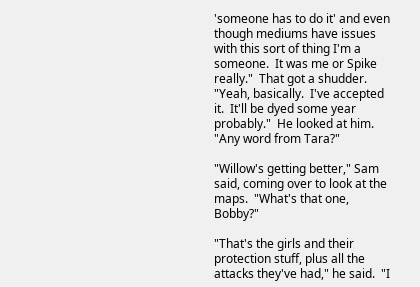'someone has to do it' and even though mediums have issues with this sort of thing I'm a someone.  It was me or Spike really."  That got a shudder.  "Yeah, basically.  I've accepted it.  It'll be dyed some year probably."  He looked at him.  "Any word from Tara?"

"Willow's getting better," Sam said, coming over to look at the maps.  "What's that one, Bobby?"

"That's the girls and their protection stuff, plus all the attacks they've had," he said.  "I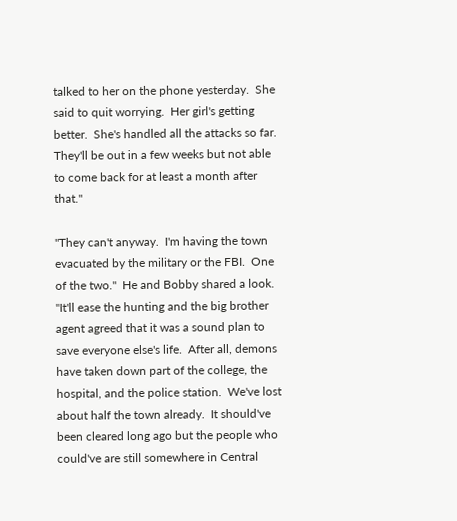talked to her on the phone yesterday.  She said to quit worrying.  Her girl's getting better.  She's handled all the attacks so far.  They'll be out in a few weeks but not able to come back for at least a month after that."

"They can't anyway.  I'm having the town evacuated by the military or the FBI.  One of the two."  He and Bobby shared a look.  "It'll ease the hunting and the big brother agent agreed that it was a sound plan to save everyone else's life.  After all, demons have taken down part of the college, the hospital, and the police station.  We've lost about half the town already.  It should've been cleared long ago but the people who could've are still somewhere in Central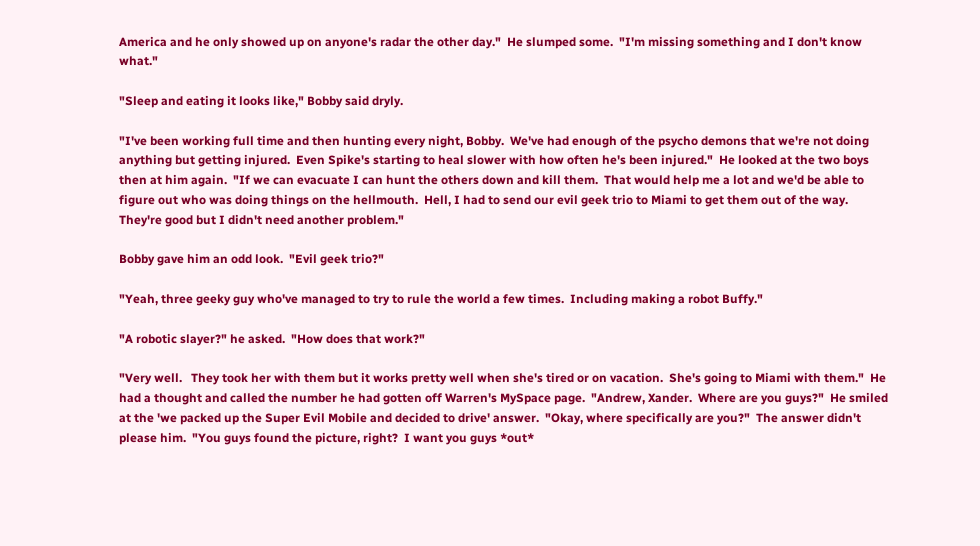America and he only showed up on anyone's radar the other day."  He slumped some.  "I'm missing something and I don't know what."

"Sleep and eating it looks like," Bobby said dryly.

"I've been working full time and then hunting every night, Bobby.  We've had enough of the psycho demons that we're not doing anything but getting injured.  Even Spike's starting to heal slower with how often he's been injured."  He looked at the two boys then at him again.  "If we can evacuate I can hunt the others down and kill them.  That would help me a lot and we'd be able to figure out who was doing things on the hellmouth.  Hell, I had to send our evil geek trio to Miami to get them out of the way.  They're good but I didn't need another problem."

Bobby gave him an odd look.  "Evil geek trio?"

"Yeah, three geeky guy who've managed to try to rule the world a few times.  Including making a robot Buffy."

"A robotic slayer?" he asked.  "How does that work?"

"Very well.   They took her with them but it works pretty well when she's tired or on vacation.  She's going to Miami with them."  He had a thought and called the number he had gotten off Warren's MySpace page.  "Andrew, Xander.  Where are you guys?"  He smiled at the 'we packed up the Super Evil Mobile and decided to drive' answer.  "Okay, where specifically are you?"  The answer didn't please him.  "You guys found the picture, right?  I want you guys *out*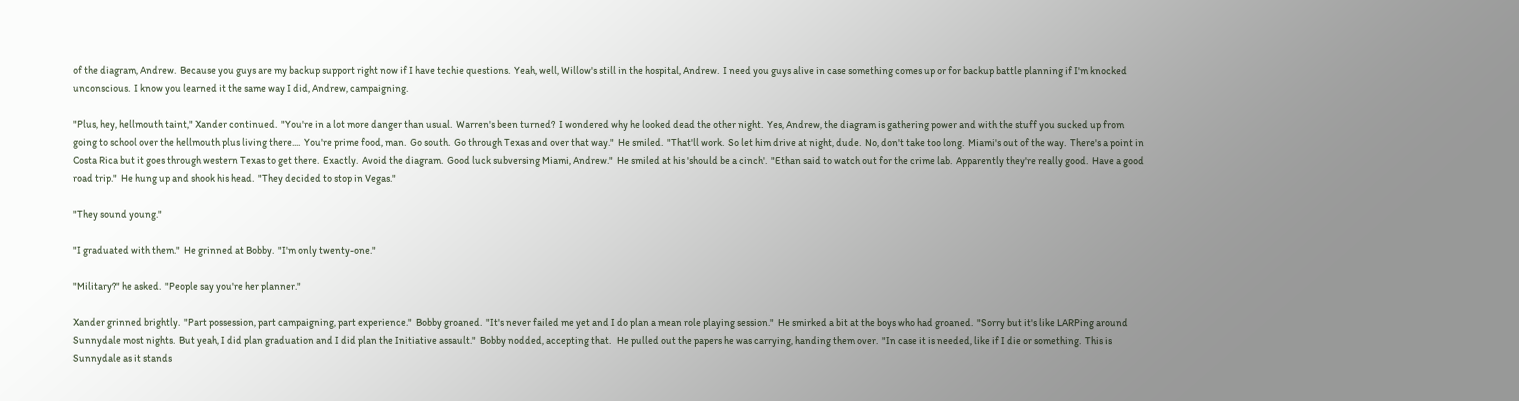of the diagram, Andrew.  Because you guys are my backup support right now if I have techie questions.  Yeah, well, Willow's still in the hospital, Andrew.  I need you guys alive in case something comes up or for backup battle planning if I'm knocked unconscious.  I know you learned it the same way I did, Andrew, campaigning.

"Plus, hey, hellmouth taint," Xander continued.  "You're in a lot more danger than usual.  Warren's been turned?  I wondered why he looked dead the other night.  Yes, Andrew, the diagram is gathering power and with the stuff you sucked up from going to school over the hellmouth plus living there....  You're prime food, man.  Go south.  Go through Texas and over that way."  He smiled.  "That'll work.  So let him drive at night, dude.  No, don't take too long.  Miami's out of the way.  There's a point in Costa Rica but it goes through western Texas to get there.  Exactly.  Avoid the diagram.  Good luck subversing Miami, Andrew."  He smiled at his 'should be a cinch'.  "Ethan said to watch out for the crime lab.  Apparently they're really good.  Have a good road trip."  He hung up and shook his head.  "They decided to stop in Vegas."

"They sound young."

"I graduated with them."  He grinned at Bobby.  "I'm only twenty-one."

"Military?" he asked.  "People say you're her planner."

Xander grinned brightly.  "Part possession, part campaigning, part experience."  Bobby groaned.  "It's never failed me yet and I do plan a mean role playing session."  He smirked a bit at the boys who had groaned.  "Sorry but it's like LARPing around Sunnydale most nights.  But yeah, I did plan graduation and I did plan the Initiative assault."  Bobby nodded, accepting that.   He pulled out the papers he was carrying, handing them over.  "In case it is needed, like if I die or something.  This is Sunnydale as it stands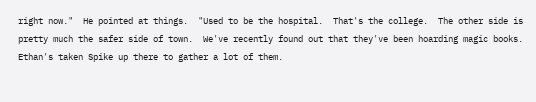right now."  He pointed at things.  "Used to be the hospital.  That's the college.  The other side is pretty much the safer side of town.  We've recently found out that they've been hoarding magic books.  Ethan's taken Spike up there to gather a lot of them.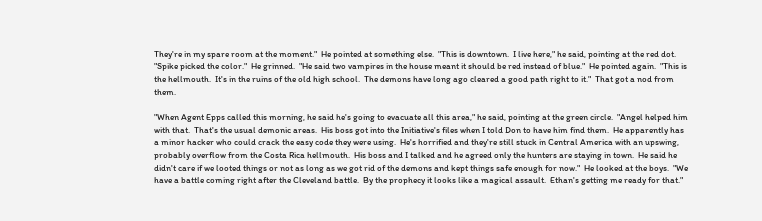They're in my spare room at the moment."  He pointed at something else.  "This is downtown.  I live here," he said, pointing at the red dot.  "Spike picked the color."  He grinned.  "He said two vampires in the house meant it should be red instead of blue."  He pointed again.  "This is the hellmouth.  It's in the ruins of the old high school.  The demons have long ago cleared a good path right to it."  That got a nod from them.

"When Agent Epps called this morning, he said he's going to evacuate all this area," he said, pointing at the green circle.  "Angel helped him with that.  That's the usual demonic areas.  His boss got into the Initiative's files when I told Don to have him find them.  He apparently has a minor hacker who could crack the easy code they were using.  He's horrified and they're still stuck in Central America with an upswing, probably overflow from the Costa Rica hellmouth.  His boss and I talked and he agreed only the hunters are staying in town.  He said he didn't care if we looted things or not as long as we got rid of the demons and kept things safe enough for now."  He looked at the boys.  "We have a battle coming right after the Cleveland battle.  By the prophecy it looks like a magical assault.  Ethan's getting me ready for that."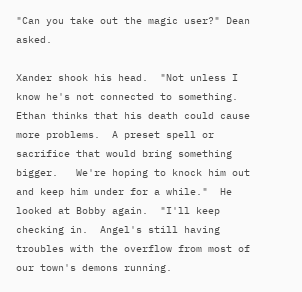"Can you take out the magic user?" Dean asked.

Xander shook his head.  "Not unless I know he's not connected to something.  Ethan thinks that his death could cause more problems.  A preset spell or sacrifice that would bring something bigger.   We're hoping to knock him out and keep him under for a while."  He looked at Bobby again.  "I'll keep checking in.  Angel's still having troubles with the overflow from most of our town's demons running.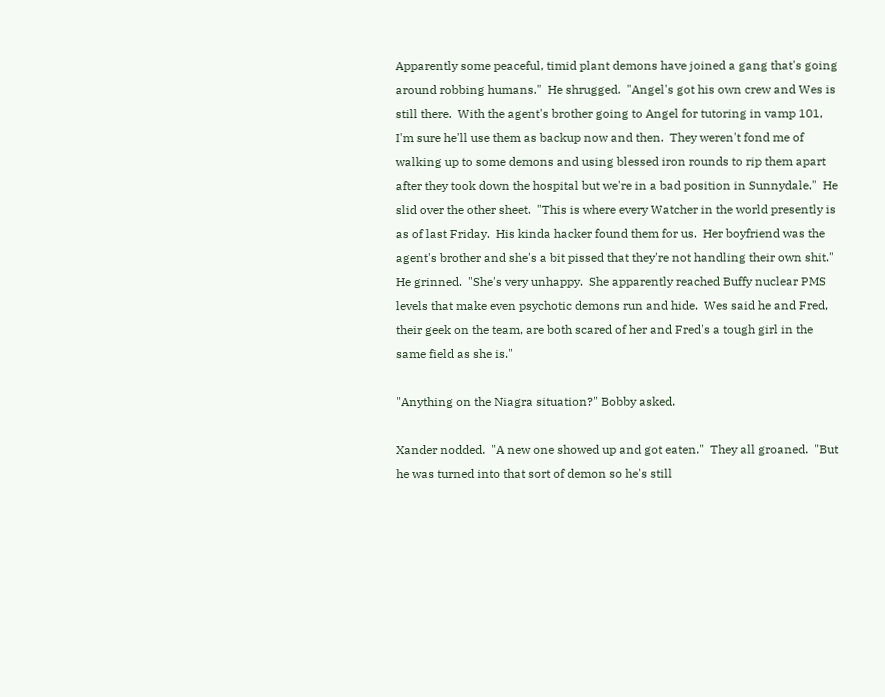Apparently some peaceful, timid plant demons have joined a gang that's going around robbing humans."  He shrugged.  "Angel's got his own crew and Wes is still there.  With the agent's brother going to Angel for tutoring in vamp 101, I'm sure he'll use them as backup now and then.  They weren't fond me of walking up to some demons and using blessed iron rounds to rip them apart after they took down the hospital but we're in a bad position in Sunnydale."  He slid over the other sheet.  "This is where every Watcher in the world presently is as of last Friday.  His kinda hacker found them for us.  Her boyfriend was the agent's brother and she's a bit pissed that they're not handling their own shit."  He grinned.  "She's very unhappy.  She apparently reached Buffy nuclear PMS levels that make even psychotic demons run and hide.  Wes said he and Fred, their geek on the team, are both scared of her and Fred's a tough girl in the same field as she is."

"Anything on the Niagra situation?" Bobby asked.

Xander nodded.  "A new one showed up and got eaten."  They all groaned.  "But he was turned into that sort of demon so he's still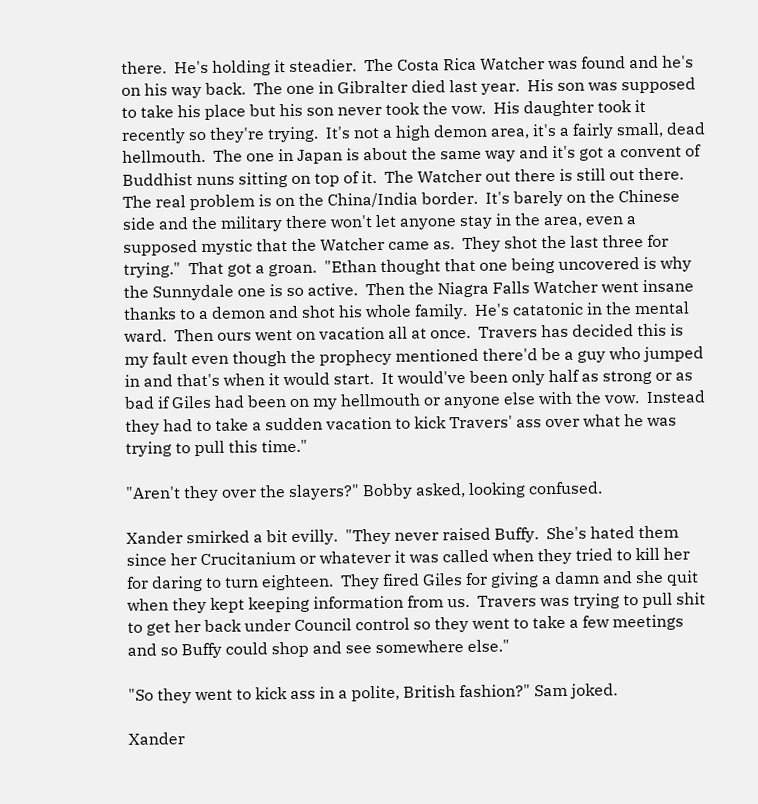there.  He's holding it steadier.  The Costa Rica Watcher was found and he's on his way back.  The one in Gibralter died last year.  His son was supposed to take his place but his son never took the vow.  His daughter took it recently so they're trying.  It's not a high demon area, it's a fairly small, dead hellmouth.  The one in Japan is about the same way and it's got a convent of Buddhist nuns sitting on top of it.  The Watcher out there is still out there.  The real problem is on the China/India border.  It's barely on the Chinese side and the military there won't let anyone stay in the area, even a supposed mystic that the Watcher came as.  They shot the last three for trying."  That got a groan.  "Ethan thought that one being uncovered is why the Sunnydale one is so active.  Then the Niagra Falls Watcher went insane thanks to a demon and shot his whole family.  He's catatonic in the mental ward.  Then ours went on vacation all at once.  Travers has decided this is my fault even though the prophecy mentioned there'd be a guy who jumped in and that's when it would start.  It would've been only half as strong or as bad if Giles had been on my hellmouth or anyone else with the vow.  Instead they had to take a sudden vacation to kick Travers' ass over what he was trying to pull this time."

"Aren't they over the slayers?" Bobby asked, looking confused.

Xander smirked a bit evilly.  "They never raised Buffy.  She's hated them since her Crucitanium or whatever it was called when they tried to kill her for daring to turn eighteen.  They fired Giles for giving a damn and she quit when they kept keeping information from us.  Travers was trying to pull shit to get her back under Council control so they went to take a few meetings and so Buffy could shop and see somewhere else."

"So they went to kick ass in a polite, British fashion?" Sam joked.

Xander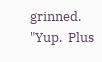grinned.  "Yup.  Plus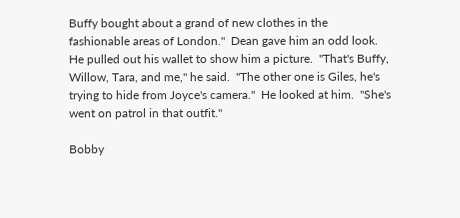Buffy bought about a grand of new clothes in the fashionable areas of London."  Dean gave him an odd look.  He pulled out his wallet to show him a picture.  "That's Buffy, Willow, Tara, and me," he said.  "The other one is Giles, he's trying to hide from Joyce's camera."  He looked at him.  "She's went on patrol in that outfit."

Bobby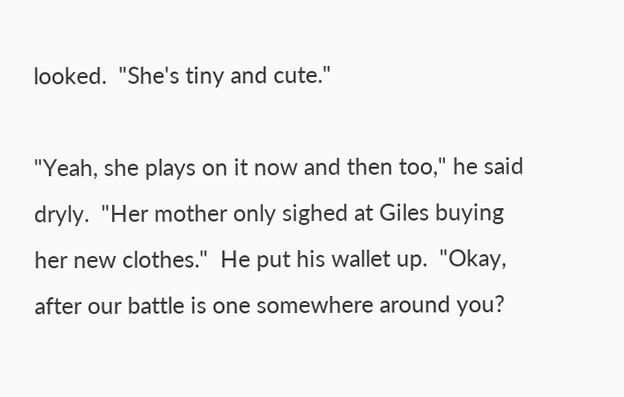looked.  "She's tiny and cute."

"Yeah, she plays on it now and then too," he said dryly.  "Her mother only sighed at Giles buying her new clothes."  He put his wallet up.  "Okay, after our battle is one somewhere around you?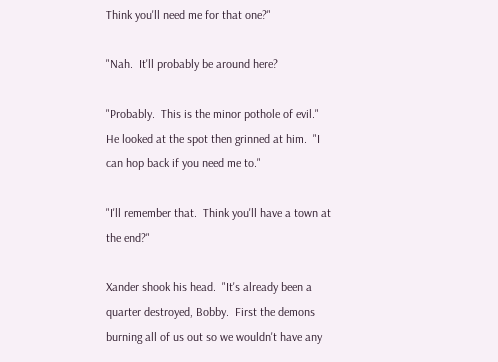Think you'll need me for that one?"

"Nah.  It'll probably be around here?

"Probably.  This is the minor pothole of evil."  He looked at the spot then grinned at him.  "I can hop back if you need me to."

"I'll remember that.  Think you'll have a town at the end?"

Xander shook his head.  "It's already been a quarter destroyed, Bobby.  First the demons burning all of us out so we wouldn't have any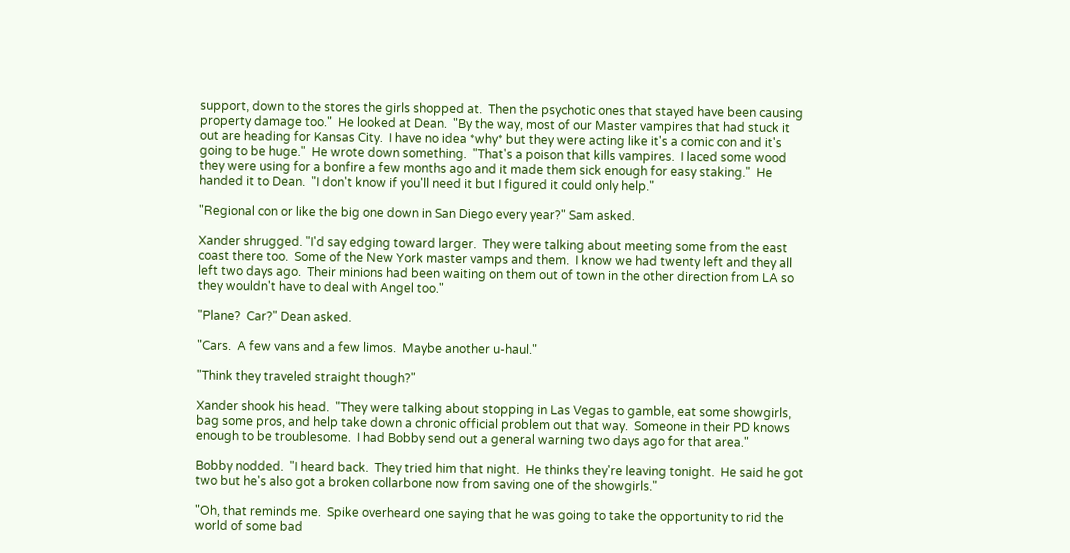support, down to the stores the girls shopped at.  Then the psychotic ones that stayed have been causing property damage too."  He looked at Dean.  "By the way, most of our Master vampires that had stuck it out are heading for Kansas City.  I have no idea *why* but they were acting like it's a comic con and it's going to be huge."  He wrote down something.  "That's a poison that kills vampires.  I laced some wood they were using for a bonfire a few months ago and it made them sick enough for easy staking."  He handed it to Dean.  "I don't know if you'll need it but I figured it could only help."

"Regional con or like the big one down in San Diego every year?" Sam asked.

Xander shrugged. "I'd say edging toward larger.  They were talking about meeting some from the east coast there too.  Some of the New York master vamps and them.  I know we had twenty left and they all left two days ago.  Their minions had been waiting on them out of town in the other direction from LA so they wouldn't have to deal with Angel too."

"Plane?  Car?" Dean asked.

"Cars.  A few vans and a few limos.  Maybe another u-haul."

"Think they traveled straight though?"

Xander shook his head.  "They were talking about stopping in Las Vegas to gamble, eat some showgirls, bag some pros, and help take down a chronic official problem out that way.  Someone in their PD knows enough to be troublesome.  I had Bobby send out a general warning two days ago for that area."

Bobby nodded.  "I heard back.  They tried him that night.  He thinks they're leaving tonight.  He said he got two but he's also got a broken collarbone now from saving one of the showgirls."

"Oh, that reminds me.  Spike overheard one saying that he was going to take the opportunity to rid the world of some bad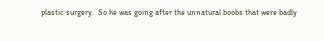plastic surgery.  So he was going after the unnatural boobs that were badly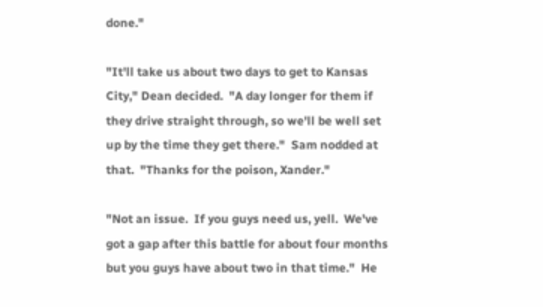done."

"It'll take us about two days to get to Kansas City," Dean decided.  "A day longer for them if they drive straight through, so we'll be well set up by the time they get there."  Sam nodded at that.  "Thanks for the poison, Xander."

"Not an issue.  If you guys need us, yell.  We've got a gap after this battle for about four months but you guys have about two in that time."  He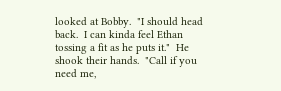looked at Bobby.  "I should head back.  I can kinda feel Ethan tossing a fit as he puts it."  He shook their hands.  "Call if you need me,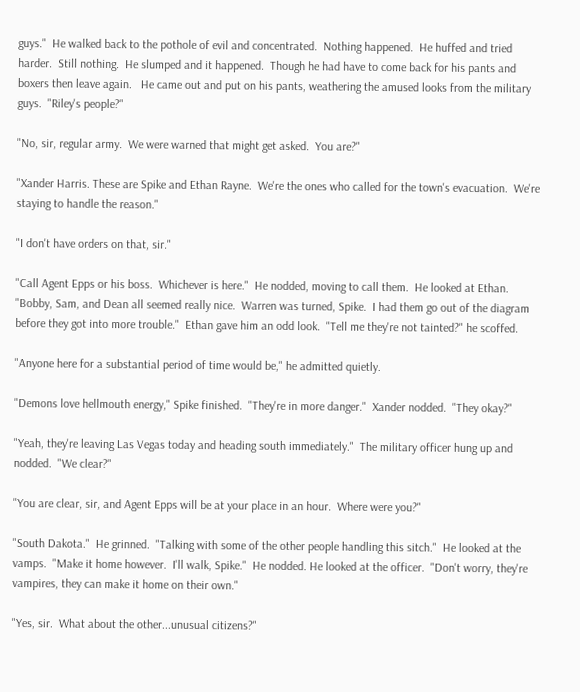guys."  He walked back to the pothole of evil and concentrated.  Nothing happened.  He huffed and tried harder.  Still nothing.  He slumped and it happened.  Though he had have to come back for his pants and boxers then leave again.   He came out and put on his pants, weathering the amused looks from the military guys.  "Riley's people?"

"No, sir, regular army.  We were warned that might get asked.  You are?"

"Xander Harris. These are Spike and Ethan Rayne.  We're the ones who called for the town's evacuation.  We're staying to handle the reason."

"I don't have orders on that, sir."

"Call Agent Epps or his boss.  Whichever is here."  He nodded, moving to call them.  He looked at Ethan.  "Bobby, Sam, and Dean all seemed really nice.  Warren was turned, Spike.  I had them go out of the diagram before they got into more trouble."  Ethan gave him an odd look.  "Tell me they're not tainted?" he scoffed.

"Anyone here for a substantial period of time would be," he admitted quietly.

"Demons love hellmouth energy," Spike finished.  "They're in more danger."  Xander nodded.  "They okay?"

"Yeah, they're leaving Las Vegas today and heading south immediately."  The military officer hung up and nodded.  "We clear?"

"You are clear, sir, and Agent Epps will be at your place in an hour.  Where were you?"

"South Dakota."  He grinned.  "Talking with some of the other people handling this sitch."  He looked at the vamps.  "Make it home however.  I'll walk, Spike."  He nodded. He looked at the officer.  "Don't worry, they're vampires, they can make it home on their own."

"Yes, sir.  What about the other...unusual citizens?"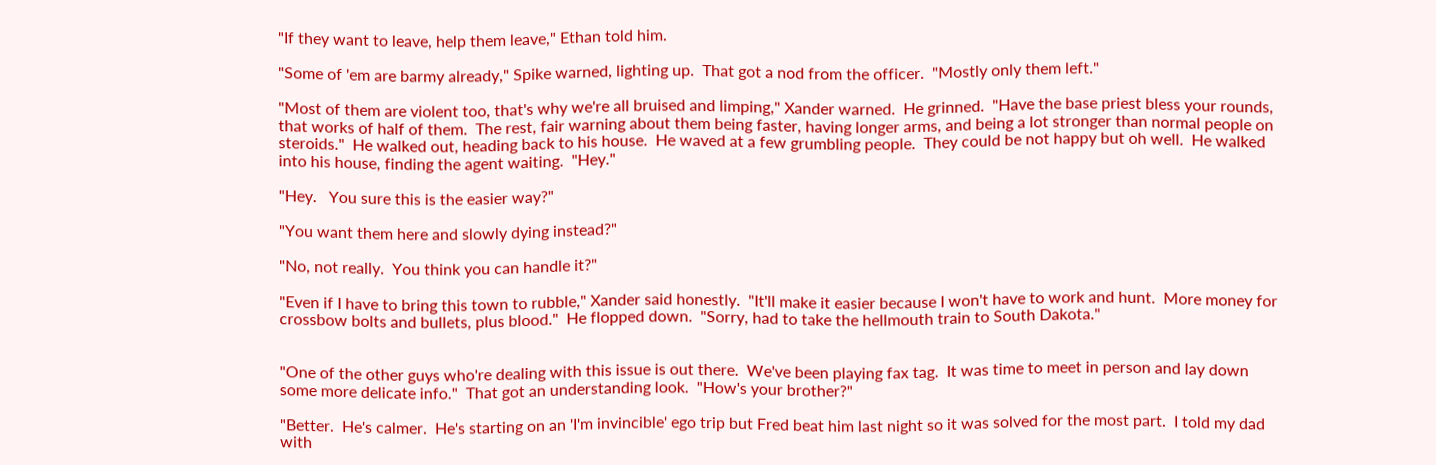"If they want to leave, help them leave," Ethan told him.

"Some of 'em are barmy already," Spike warned, lighting up.  That got a nod from the officer.  "Mostly only them left."

"Most of them are violent too, that's why we're all bruised and limping," Xander warned.  He grinned.  "Have the base priest bless your rounds, that works of half of them.  The rest, fair warning about them being faster, having longer arms, and being a lot stronger than normal people on steroids."  He walked out, heading back to his house.  He waved at a few grumbling people.  They could be not happy but oh well.  He walked into his house, finding the agent waiting.  "Hey."

"Hey.   You sure this is the easier way?"

"You want them here and slowly dying instead?"

"No, not really.  You think you can handle it?"

"Even if I have to bring this town to rubble," Xander said honestly.  "It'll make it easier because I won't have to work and hunt.  More money for crossbow bolts and bullets, plus blood."  He flopped down.  "Sorry, had to take the hellmouth train to South Dakota."


"One of the other guys who're dealing with this issue is out there.  We've been playing fax tag.  It was time to meet in person and lay down some more delicate info."  That got an understanding look.  "How's your brother?"

"Better.  He's calmer.  He's starting on an 'I'm invincible' ego trip but Fred beat him last night so it was solved for the most part.  I told my dad with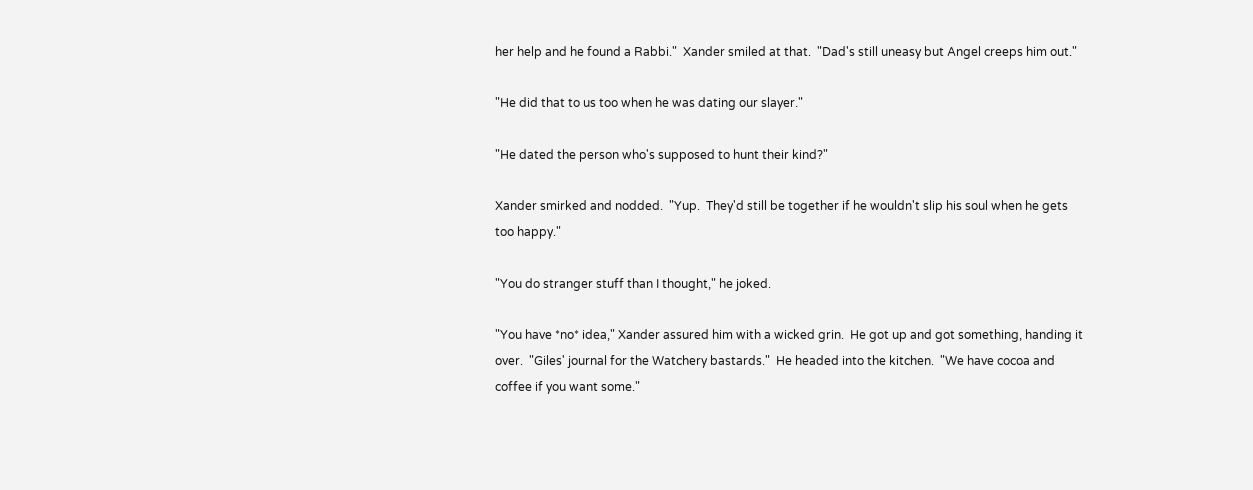her help and he found a Rabbi."  Xander smiled at that.  "Dad's still uneasy but Angel creeps him out."

"He did that to us too when he was dating our slayer."

"He dated the person who's supposed to hunt their kind?"

Xander smirked and nodded.  "Yup.  They'd still be together if he wouldn't slip his soul when he gets too happy."

"You do stranger stuff than I thought," he joked.

"You have *no* idea," Xander assured him with a wicked grin.  He got up and got something, handing it over.  "Giles' journal for the Watchery bastards."  He headed into the kitchen.  "We have cocoa and coffee if you want some."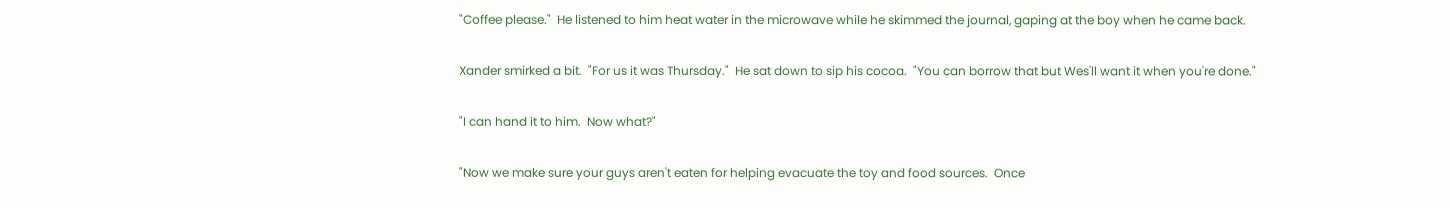"Coffee please."  He listened to him heat water in the microwave while he skimmed the journal, gaping at the boy when he came back.

Xander smirked a bit.  "For us it was Thursday."  He sat down to sip his cocoa.  "You can borrow that but Wes'll want it when you're done."

"I can hand it to him.  Now what?"

"Now we make sure your guys aren't eaten for helping evacuate the toy and food sources.  Once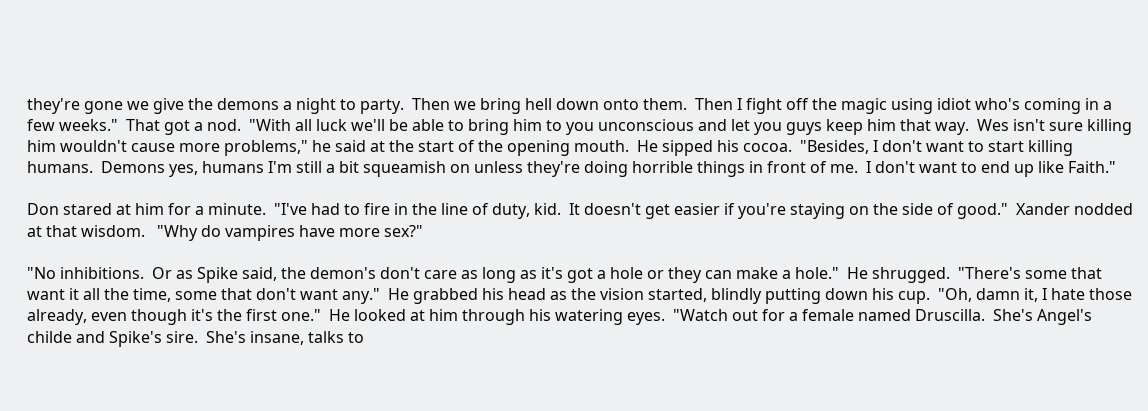they're gone we give the demons a night to party.  Then we bring hell down onto them.  Then I fight off the magic using idiot who's coming in a few weeks."  That got a nod.  "With all luck we'll be able to bring him to you unconscious and let you guys keep him that way.  Wes isn't sure killing him wouldn't cause more problems," he said at the start of the opening mouth.  He sipped his cocoa.  "Besides, I don't want to start killing humans.  Demons yes, humans I'm still a bit squeamish on unless they're doing horrible things in front of me.  I don't want to end up like Faith."

Don stared at him for a minute.  "I've had to fire in the line of duty, kid.  It doesn't get easier if you're staying on the side of good."  Xander nodded at that wisdom.   "Why do vampires have more sex?"

"No inhibitions.  Or as Spike said, the demon's don't care as long as it's got a hole or they can make a hole."  He shrugged.  "There's some that want it all the time, some that don't want any."  He grabbed his head as the vision started, blindly putting down his cup.  "Oh, damn it, I hate those already, even though it's the first one."  He looked at him through his watering eyes.  "Watch out for a female named Druscilla.  She's Angel's childe and Spike's sire.  She's insane, talks to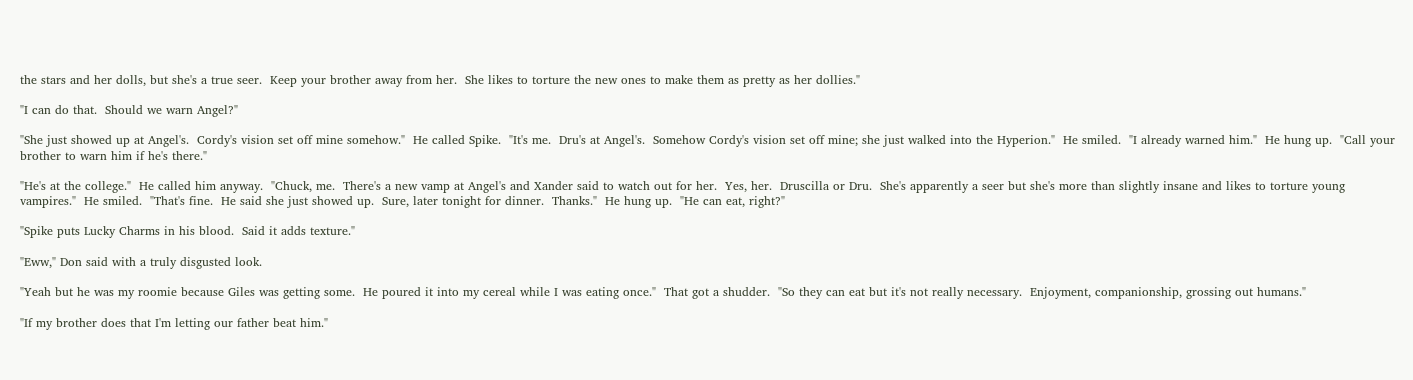the stars and her dolls, but she's a true seer.  Keep your brother away from her.  She likes to torture the new ones to make them as pretty as her dollies."

"I can do that.  Should we warn Angel?"

"She just showed up at Angel's.  Cordy's vision set off mine somehow."  He called Spike.  "It's me.  Dru's at Angel's.  Somehow Cordy's vision set off mine; she just walked into the Hyperion."  He smiled.  "I already warned him."  He hung up.  "Call your brother to warn him if he's there."

"He's at the college."  He called him anyway.  "Chuck, me.  There's a new vamp at Angel's and Xander said to watch out for her.  Yes, her.  Druscilla or Dru.  She's apparently a seer but she's more than slightly insane and likes to torture young vampires."  He smiled.  "That's fine.  He said she just showed up.  Sure, later tonight for dinner.  Thanks."  He hung up.  "He can eat, right?"

"Spike puts Lucky Charms in his blood.  Said it adds texture."

"Eww," Don said with a truly disgusted look.

"Yeah but he was my roomie because Giles was getting some.  He poured it into my cereal while I was eating once."  That got a shudder.  "So they can eat but it's not really necessary.  Enjoyment, companionship, grossing out humans."

"If my brother does that I'm letting our father beat him."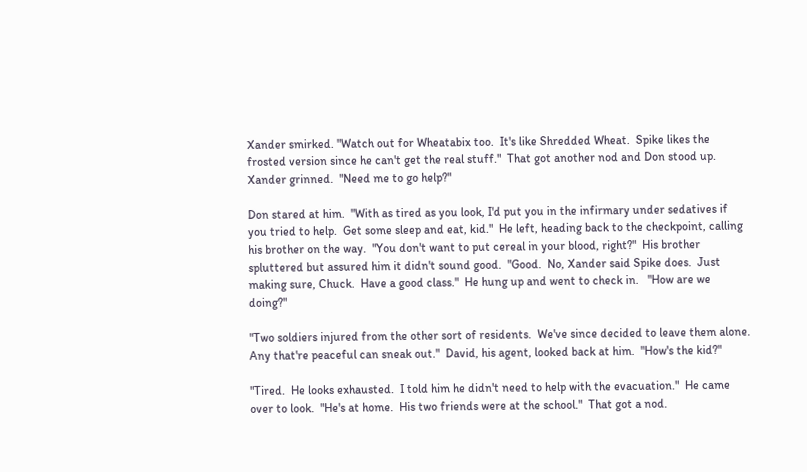Xander smirked. "Watch out for Wheatabix too.  It's like Shredded Wheat.  Spike likes the frosted version since he can't get the real stuff."  That got another nod and Don stood up.  Xander grinned.  "Need me to go help?"

Don stared at him.  "With as tired as you look, I'd put you in the infirmary under sedatives if you tried to help.  Get some sleep and eat, kid."  He left, heading back to the checkpoint, calling his brother on the way.  "You don't want to put cereal in your blood, right?"  His brother spluttered but assured him it didn't sound good.  "Good.  No, Xander said Spike does.  Just making sure, Chuck.  Have a good class."  He hung up and went to check in.   "How are we doing?"

"Two soldiers injured from the other sort of residents.  We've since decided to leave them alone.  Any that're peaceful can sneak out."  David, his agent, looked back at him.  "How's the kid?"

"Tired.  He looks exhausted.  I told him he didn't need to help with the evacuation."  He came over to look.  "He's at home.  His two friends were at the school."  That got a nod.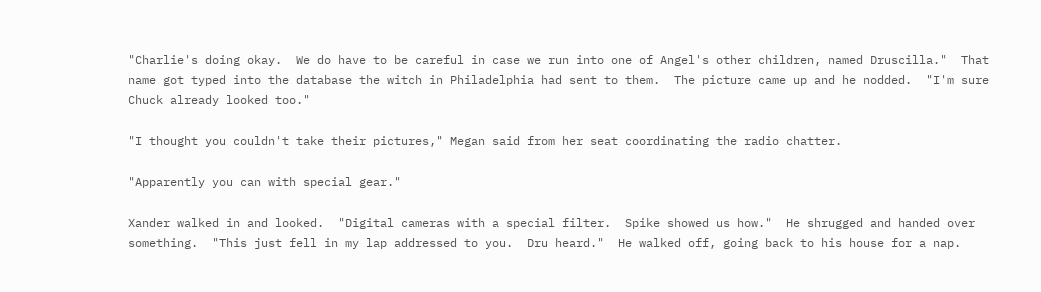"Charlie's doing okay.  We do have to be careful in case we run into one of Angel's other children, named Druscilla."  That name got typed into the database the witch in Philadelphia had sent to them.  The picture came up and he nodded.  "I'm sure Chuck already looked too."

"I thought you couldn't take their pictures," Megan said from her seat coordinating the radio chatter.

"Apparently you can with special gear."

Xander walked in and looked.  "Digital cameras with a special filter.  Spike showed us how."  He shrugged and handed over something.  "This just fell in my lap addressed to you.  Dru heard."  He walked off, going back to his house for a nap.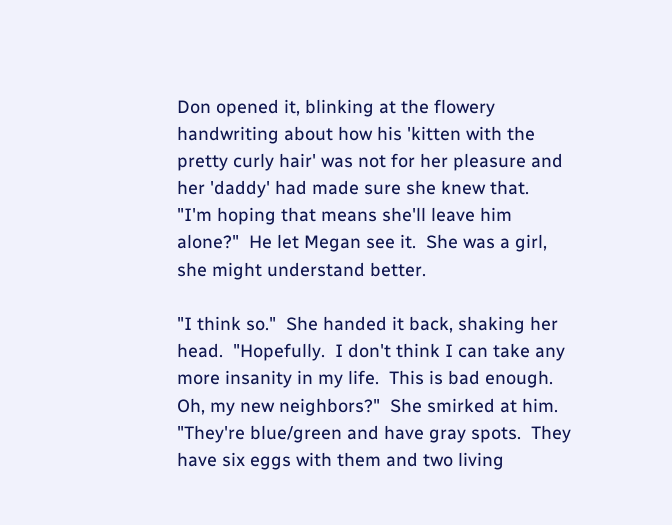Don opened it, blinking at the flowery handwriting about how his 'kitten with the pretty curly hair' was not for her pleasure and her 'daddy' had made sure she knew that.  "I'm hoping that means she'll leave him alone?"  He let Megan see it.  She was a girl, she might understand better.

"I think so."  She handed it back, shaking her head.  "Hopefully.  I don't think I can take any more insanity in my life.  This is bad enough.  Oh, my new neighbors?"  She smirked at him.  "They're blue/green and have gray spots.  They have six eggs with them and two living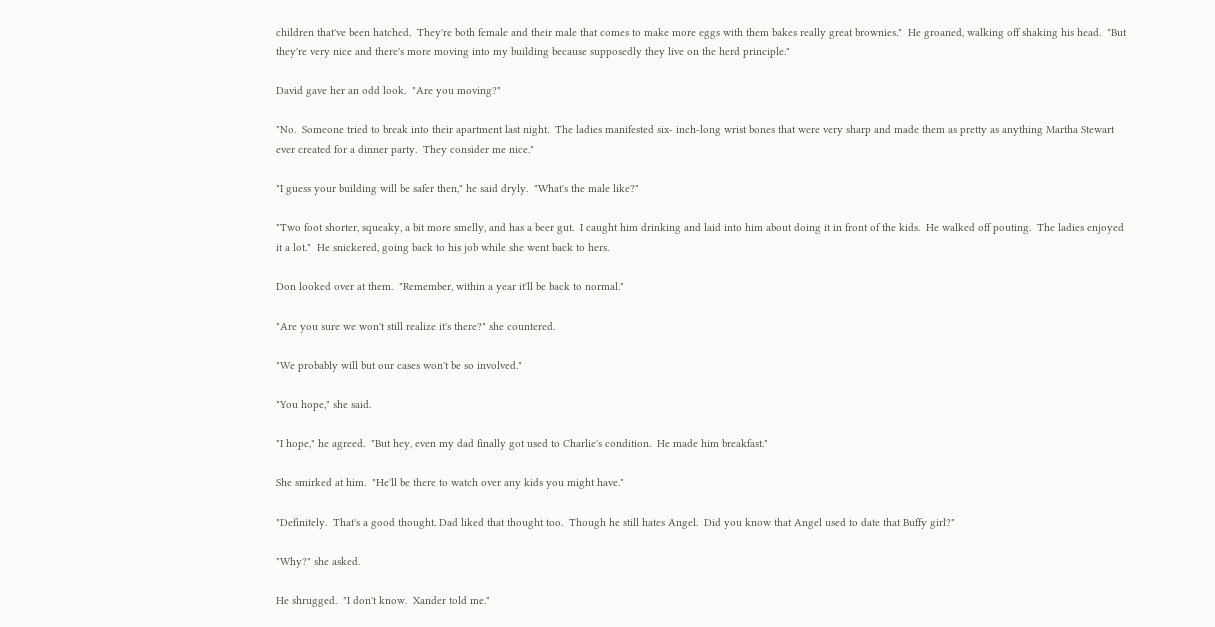children that've been hatched.  They're both female and their male that comes to make more eggs with them bakes really great brownies."  He groaned, walking off shaking his head.  "But they're very nice and there's more moving into my building because supposedly they live on the herd principle."

David gave her an odd look.  "Are you moving?"

"No.  Someone tried to break into their apartment last night.  The ladies manifested six- inch-long wrist bones that were very sharp and made them as pretty as anything Martha Stewart ever created for a dinner party.  They consider me nice."

"I guess your building will be safer then," he said dryly.  "What's the male like?"

"Two foot shorter, squeaky, a bit more smelly, and has a beer gut.  I caught him drinking and laid into him about doing it in front of the kids.  He walked off pouting.  The ladies enjoyed it a lot."  He snickered, going back to his job while she went back to hers.

Don looked over at them.  "Remember, within a year it'll be back to normal."

"Are you sure we won't still realize it's there?" she countered.

"We probably will but our cases won't be so involved."

"You hope," she said.

"I hope," he agreed.  "But hey, even my dad finally got used to Charlie's condition.  He made him breakfast."

She smirked at him.  "He'll be there to watch over any kids you might have."

"Definitely.  That's a good thought. Dad liked that thought too.  Though he still hates Angel.  Did you know that Angel used to date that Buffy girl?"

"Why?" she asked.

He shrugged.  "I don't know.  Xander told me."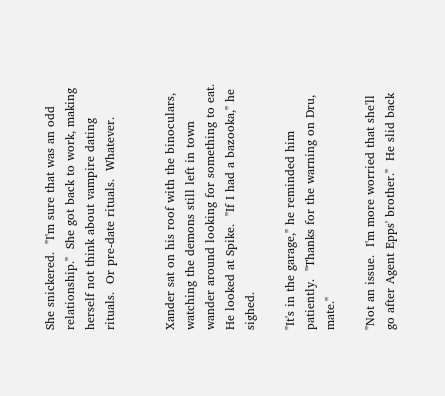She snickered.  "I'm sure that was an odd relationship."  She got back to work, making herself not think about vampire dating rituals.  Or pre-date rituals.  Whatever.


Xander sat on his roof with the binoculars, watching the demons still left in town wander around looking for something to eat.  He looked at Spike.  "If I had a bazooka," he sighed.

"It's in the garage," he reminded him patiently.  "Thanks for the warning on Dru, mate."

"Not an issue.  I'm more worried that she'll go after Agent Epps' brother."  He slid back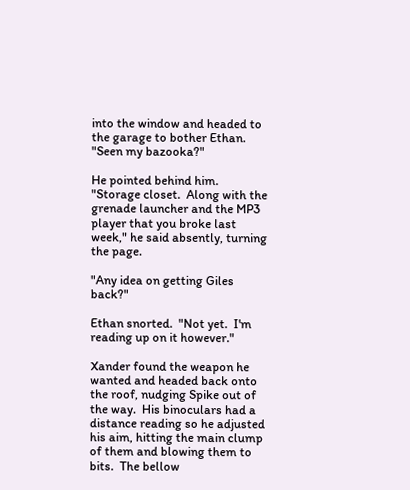into the window and headed to the garage to bother Ethan.  "Seen my bazooka?"

He pointed behind him.  "Storage closet.  Along with the grenade launcher and the MP3 player that you broke last week," he said absently, turning the page.

"Any idea on getting Giles back?"

Ethan snorted.  "Not yet.  I'm reading up on it however."

Xander found the weapon he wanted and headed back onto the roof, nudging Spike out of the way.  His binoculars had a distance reading so he adjusted his aim, hitting the main clump of them and blowing them to bits.  The bellow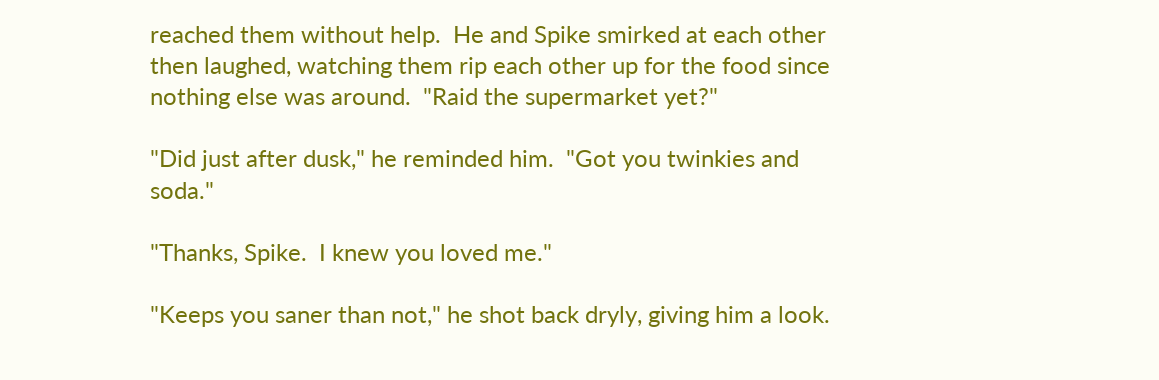reached them without help.  He and Spike smirked at each other then laughed, watching them rip each other up for the food since nothing else was around.  "Raid the supermarket yet?"

"Did just after dusk," he reminded him.  "Got you twinkies and soda."

"Thanks, Spike.  I knew you loved me."

"Keeps you saner than not," he shot back dryly, giving him a look.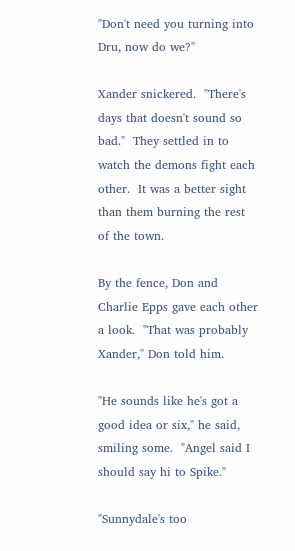"Don't need you turning into Dru, now do we?"

Xander snickered.  "There's days that doesn't sound so bad."  They settled in to watch the demons fight each other.  It was a better sight than them burning the rest of the town.

By the fence, Don and Charlie Epps gave each other a look.  "That was probably Xander," Don told him.

"He sounds like he's got a good idea or six," he said, smiling some.  "Angel said I should say hi to Spike."

"Sunnydale's too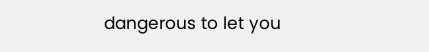dangerous to let you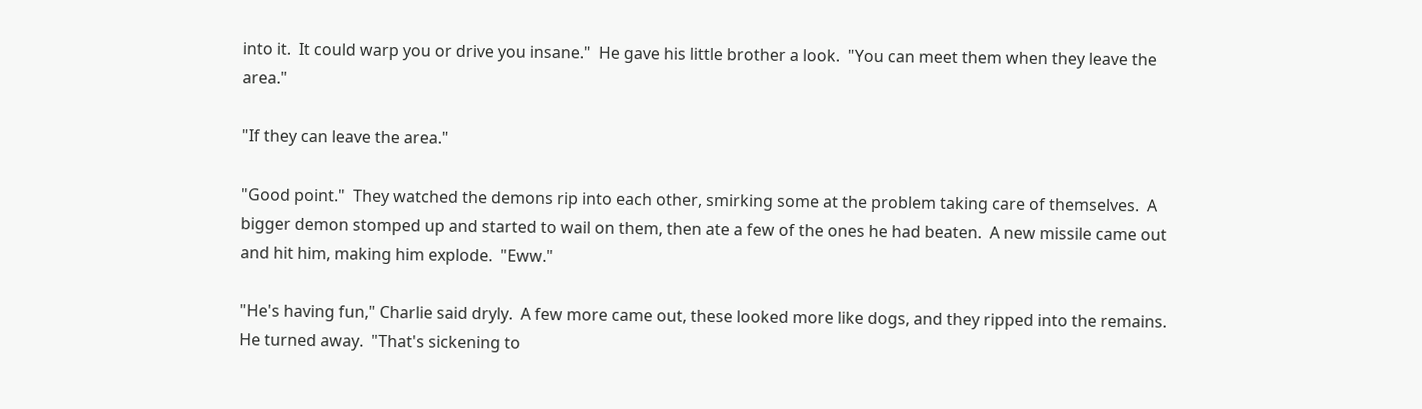into it.  It could warp you or drive you insane."  He gave his little brother a look.  "You can meet them when they leave the area."

"If they can leave the area."

"Good point."  They watched the demons rip into each other, smirking some at the problem taking care of themselves.  A bigger demon stomped up and started to wail on them, then ate a few of the ones he had beaten.  A new missile came out and hit him, making him explode.  "Eww."

"He's having fun," Charlie said dryly.  A few more came out, these looked more like dogs, and they ripped into the remains.  He turned away.  "That's sickening to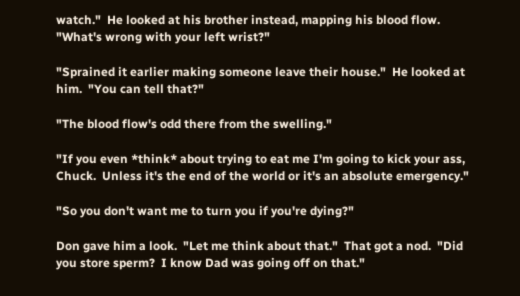watch."  He looked at his brother instead, mapping his blood flow.  "What's wrong with your left wrist?"

"Sprained it earlier making someone leave their house."  He looked at him.  "You can tell that?"

"The blood flow's odd there from the swelling."

"If you even *think* about trying to eat me I'm going to kick your ass, Chuck.  Unless it's the end of the world or it's an absolute emergency."

"So you don't want me to turn you if you're dying?"

Don gave him a look.  "Let me think about that."  That got a nod.  "Did you store sperm?  I know Dad was going off on that."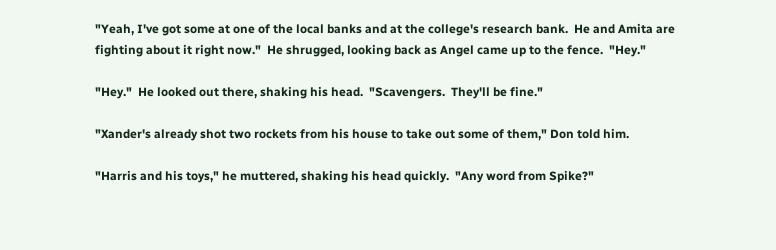"Yeah, I've got some at one of the local banks and at the college's research bank.  He and Amita are fighting about it right now."  He shrugged, looking back as Angel came up to the fence.  "Hey."

"Hey."  He looked out there, shaking his head.  "Scavengers.  They'll be fine."

"Xander's already shot two rockets from his house to take out some of them," Don told him.

"Harris and his toys," he muttered, shaking his head quickly.  "Any word from Spike?"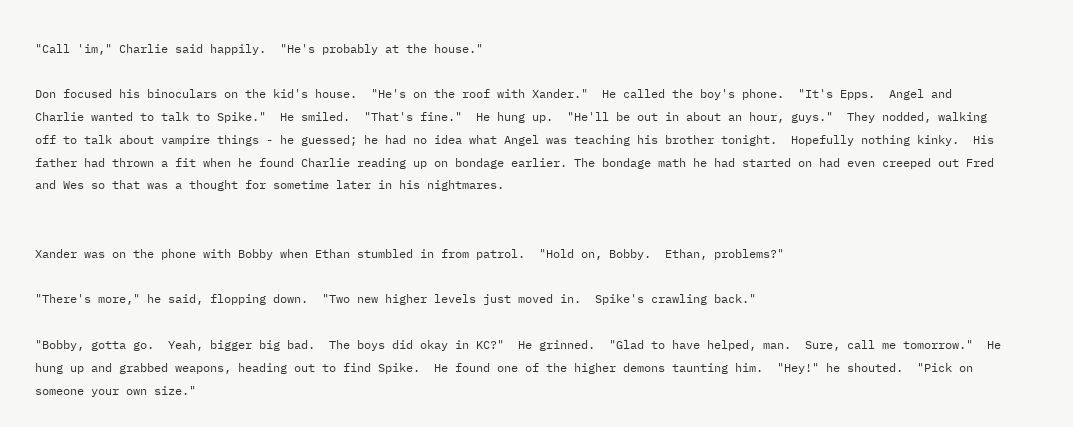"Call 'im," Charlie said happily.  "He's probably at the house."

Don focused his binoculars on the kid's house.  "He's on the roof with Xander."  He called the boy's phone.  "It's Epps.  Angel and Charlie wanted to talk to Spike."  He smiled.  "That's fine."  He hung up.  "He'll be out in about an hour, guys."  They nodded, walking off to talk about vampire things - he guessed; he had no idea what Angel was teaching his brother tonight.  Hopefully nothing kinky.  His father had thrown a fit when he found Charlie reading up on bondage earlier. The bondage math he had started on had even creeped out Fred and Wes so that was a thought for sometime later in his nightmares.


Xander was on the phone with Bobby when Ethan stumbled in from patrol.  "Hold on, Bobby.  Ethan, problems?"

"There's more," he said, flopping down.  "Two new higher levels just moved in.  Spike's crawling back."

"Bobby, gotta go.  Yeah, bigger big bad.  The boys did okay in KC?"  He grinned.  "Glad to have helped, man.  Sure, call me tomorrow."  He hung up and grabbed weapons, heading out to find Spike.  He found one of the higher demons taunting him.  "Hey!" he shouted.  "Pick on someone your own size."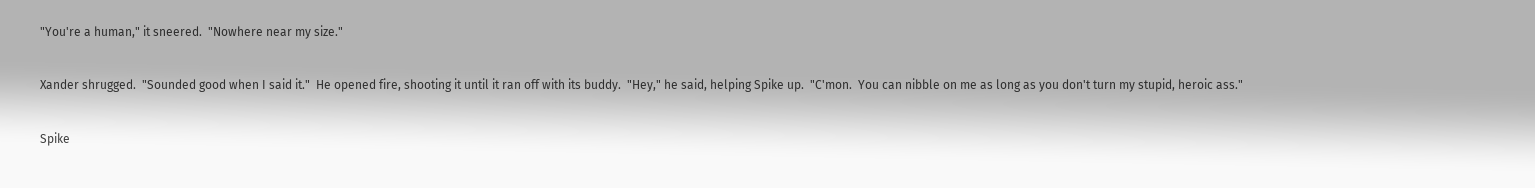"You're a human," it sneered.  "Nowhere near my size."

Xander shrugged.  "Sounded good when I said it."  He opened fire, shooting it until it ran off with its buddy.  "Hey," he said, helping Spike up.  "C'mon.  You can nibble on me as long as you don't turn my stupid, heroic ass."

Spike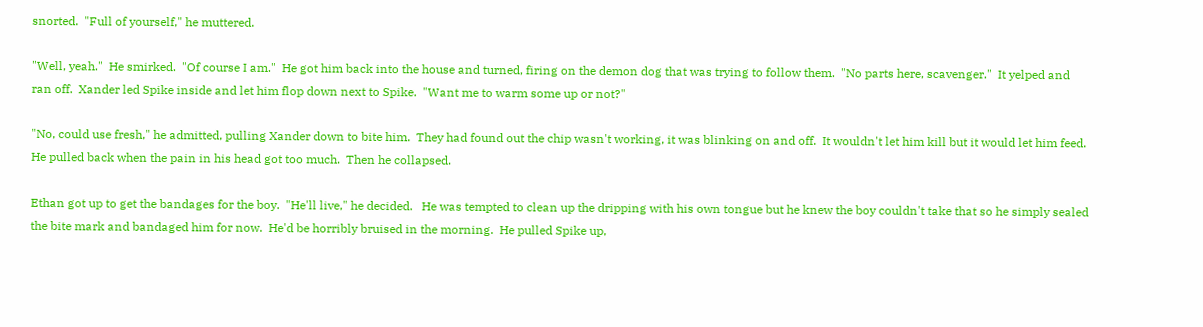snorted.  "Full of yourself," he muttered.

"Well, yeah."  He smirked.  "Of course I am."  He got him back into the house and turned, firing on the demon dog that was trying to follow them.  "No parts here, scavenger."  It yelped and ran off.  Xander led Spike inside and let him flop down next to Spike.  "Want me to warm some up or not?"

"No, could use fresh," he admitted, pulling Xander down to bite him.  They had found out the chip wasn't working, it was blinking on and off.  It wouldn't let him kill but it would let him feed.  He pulled back when the pain in his head got too much.  Then he collapsed.

Ethan got up to get the bandages for the boy.  "He'll live," he decided.   He was tempted to clean up the dripping with his own tongue but he knew the boy couldn't take that so he simply sealed the bite mark and bandaged him for now.  He'd be horribly bruised in the morning.  He pulled Spike up,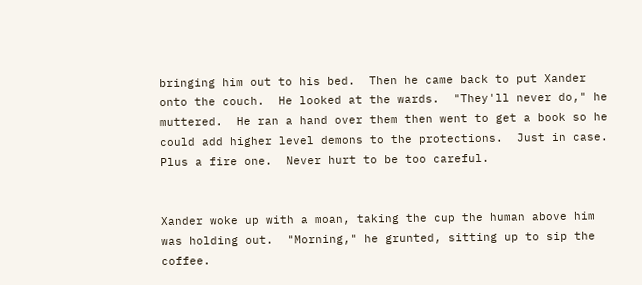bringing him out to his bed.  Then he came back to put Xander onto the couch.  He looked at the wards.  "They'll never do," he muttered.  He ran a hand over them then went to get a book so he could add higher level demons to the protections.  Just in case.  Plus a fire one.  Never hurt to be too careful.


Xander woke up with a moan, taking the cup the human above him was holding out.  "Morning," he grunted, sitting up to sip the coffee.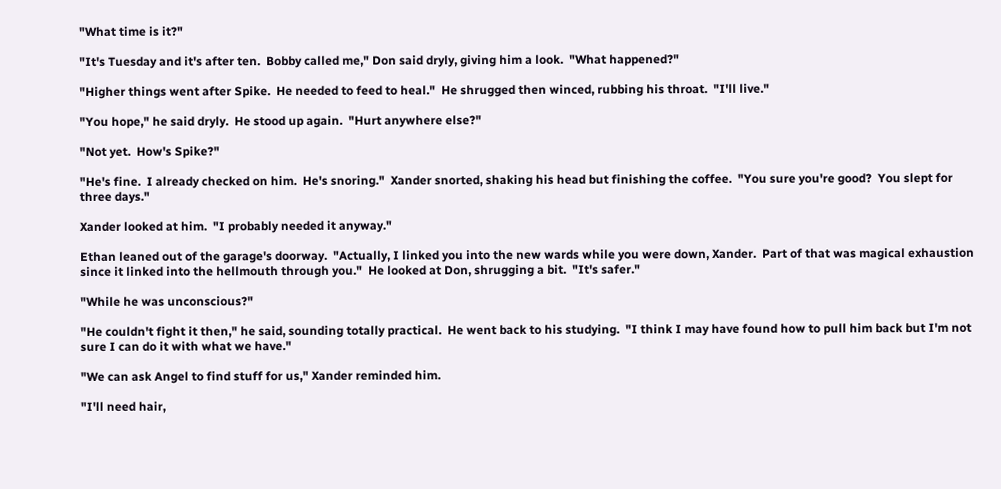"What time is it?"

"It's Tuesday and it's after ten.  Bobby called me," Don said dryly, giving him a look.  "What happened?"

"Higher things went after Spike.  He needed to feed to heal."  He shrugged then winced, rubbing his throat.  "I'll live."

"You hope," he said dryly.  He stood up again.  "Hurt anywhere else?"

"Not yet.  How's Spike?"

"He's fine.  I already checked on him.  He's snoring."  Xander snorted, shaking his head but finishing the coffee.  "You sure you're good?  You slept for three days."

Xander looked at him.  "I probably needed it anyway."

Ethan leaned out of the garage's doorway.  "Actually, I linked you into the new wards while you were down, Xander.  Part of that was magical exhaustion since it linked into the hellmouth through you."  He looked at Don, shrugging a bit.  "It's safer."

"While he was unconscious?"

"He couldn't fight it then," he said, sounding totally practical.  He went back to his studying.  "I think I may have found how to pull him back but I'm not sure I can do it with what we have."

"We can ask Angel to find stuff for us," Xander reminded him.

"I'll need hair,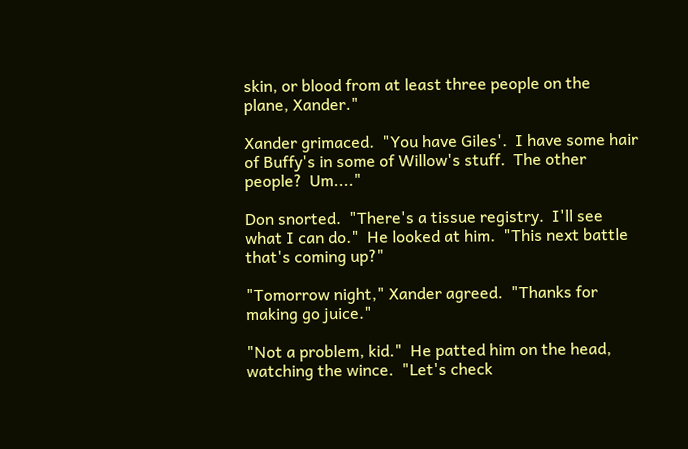skin, or blood from at least three people on the plane, Xander."

Xander grimaced.  "You have Giles'.  I have some hair of Buffy's in some of Willow's stuff.  The other people?  Um...."

Don snorted.  "There's a tissue registry.  I'll see what I can do."  He looked at him.  "This next battle that's coming up?"

"Tomorrow night," Xander agreed.  "Thanks for making go juice."

"Not a problem, kid."  He patted him on the head, watching the wince.  "Let's check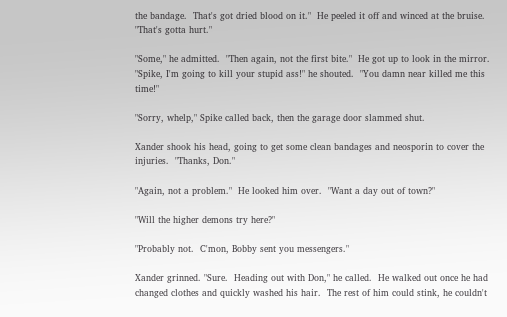the bandage.  That's got dried blood on it."  He peeled it off and winced at the bruise.  "That's gotta hurt."

"Some," he admitted.  "Then again, not the first bite."  He got up to look in the mirror.  "Spike, I'm going to kill your stupid ass!" he shouted.  "You damn near killed me this time!"

"Sorry, whelp," Spike called back, then the garage door slammed shut.

Xander shook his head, going to get some clean bandages and neosporin to cover the injuries.  "Thanks, Don."

"Again, not a problem."  He looked him over.  "Want a day out of town?"

"Will the higher demons try here?"

"Probably not.  C'mon, Bobby sent you messengers."

Xander grinned. "Sure.  Heading out with Don," he called.  He walked out once he had changed clothes and quickly washed his hair.  The rest of him could stink, he couldn't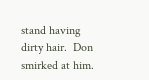stand having dirty hair.  Don smirked at him.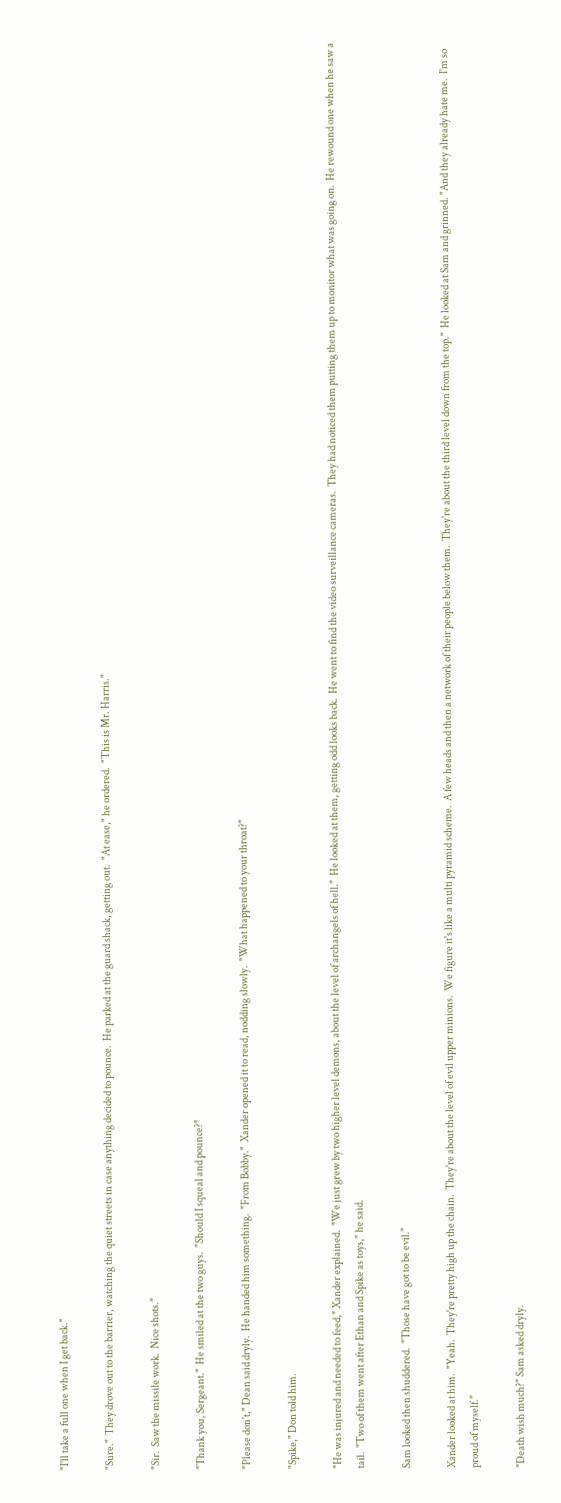"I'll take a full one when I get back."

"Sure."  They drove out to the barrier, watching the quiet streets in case anything decided to pounce.  He parked at the guard shack, getting out.  "At ease," he ordered.  "This is Mr. Harris."

"Sir.  Saw the missile work.  Nice shots."

"Thank you, Sergeant."  He smiled at the two guys.  "Should I squeal and pounce?"

"Please don't," Dean said dryly.  He handed him something.  "From Bobby."  Xander opened it to read, nodding slowly.  "What happened to your throat?"

"Spike," Don told him.

"He was injured and needed to feed," Xander explained.  "We just grew by two higher level demons, about the level of archangels of hell."  He looked at them, getting odd looks back.  He went to find the video surveillance cameras.  They had noticed them putting them up to monitor what was going on.  He rewound one when he saw a tail.  "Two of them went after Ethan and Spike as toys," he said.

Sam looked then shuddered.  "Those have got to be evil."

Xander looked at him.  "Yeah.  They're pretty high up the chain.  They're about the level of evil upper minions.  We figure it's like a multi pyramid scheme.  A few heads and then a network of their people below them.  They're about the third level down from the top."  He looked at Sam and grinned. "And they already hate me.  I'm so proud of myself."

"Death wish much?" Sam asked dryly.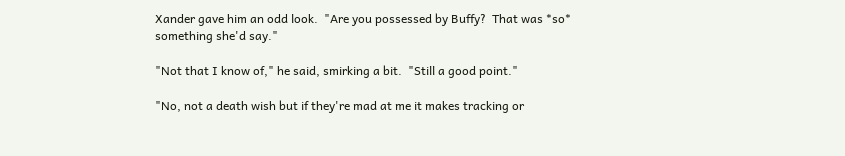Xander gave him an odd look.  "Are you possessed by Buffy?  That was *so* something she'd say."

"Not that I know of," he said, smirking a bit.  "Still a good point."

"No, not a death wish but if they're mad at me it makes tracking or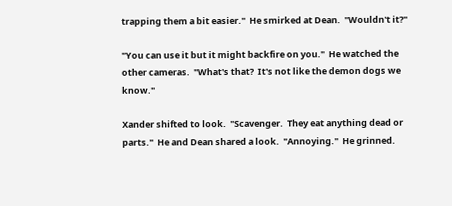trapping them a bit easier."  He smirked at Dean.  "Wouldn't it?"

"You can use it but it might backfire on you."  He watched the other cameras.  "What's that?  It's not like the demon dogs we know."

Xander shifted to look.  "Scavenger.  They eat anything dead or parts."  He and Dean shared a look.  "Annoying."  He grinned.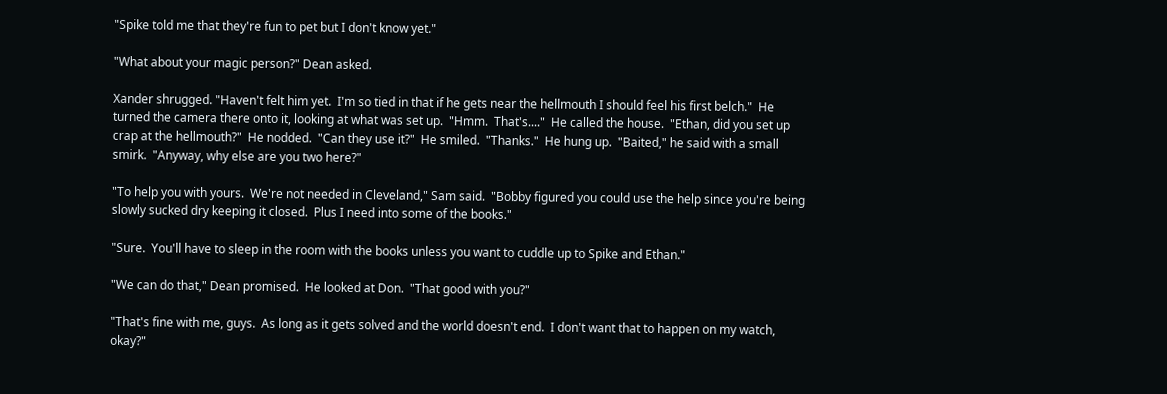"Spike told me that they're fun to pet but I don't know yet."

"What about your magic person?" Dean asked.

Xander shrugged. "Haven't felt him yet.  I'm so tied in that if he gets near the hellmouth I should feel his first belch."  He turned the camera there onto it, looking at what was set up.  "Hmm.  That's...."  He called the house.  "Ethan, did you set up crap at the hellmouth?"  He nodded.  "Can they use it?"  He smiled.  "Thanks."  He hung up.  "Baited," he said with a small smirk.  "Anyway, why else are you two here?"

"To help you with yours.  We're not needed in Cleveland," Sam said.  "Bobby figured you could use the help since you're being slowly sucked dry keeping it closed.  Plus I need into some of the books."

"Sure.  You'll have to sleep in the room with the books unless you want to cuddle up to Spike and Ethan."

"We can do that," Dean promised.  He looked at Don.  "That good with you?"

"That's fine with me, guys.  As long as it gets solved and the world doesn't end.  I don't want that to happen on my watch, okay?"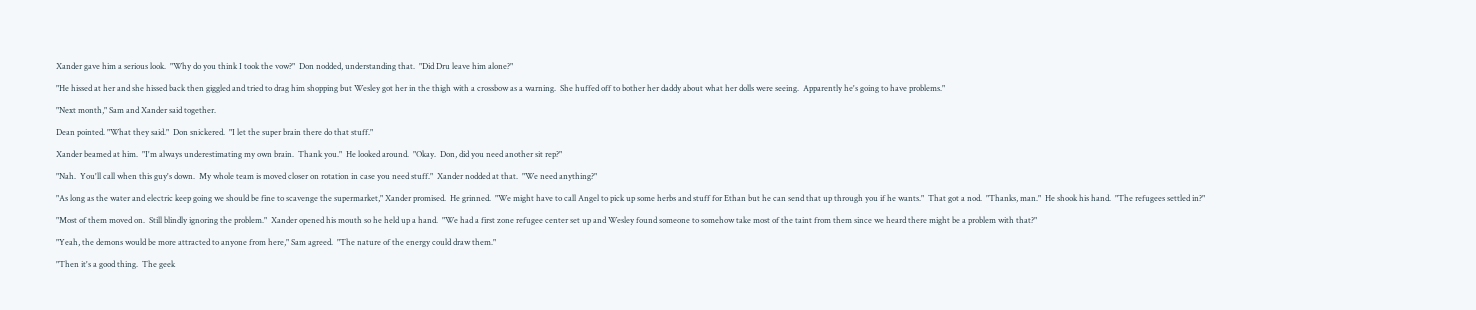Xander gave him a serious look.  "Why do you think I took the vow?"  Don nodded, understanding that.  "Did Dru leave him alone?"

"He hissed at her and she hissed back then giggled and tried to drag him shopping but Wesley got her in the thigh with a crossbow as a warning.  She huffed off to bother her daddy about what her dolls were seeing.  Apparently he's going to have problems."

"Next month," Sam and Xander said together.

Dean pointed. "What they said."  Don snickered.  "I let the super brain there do that stuff."

Xander beamed at him.  "I'm always underestimating my own brain.  Thank you."  He looked around.  "Okay.  Don, did you need another sit rep?"

"Nah.  You'll call when this guy's down.  My whole team is moved closer on rotation in case you need stuff."  Xander nodded at that.  "We need anything?"

"As long as the water and electric keep going we should be fine to scavenge the supermarket," Xander promised.  He grinned.  "We might have to call Angel to pick up some herbs and stuff for Ethan but he can send that up through you if he wants."  That got a nod.  "Thanks, man."  He shook his hand.  "The refugees settled in?"

"Most of them moved on.  Still blindly ignoring the problem."  Xander opened his mouth so he held up a hand.  "We had a first zone refugee center set up and Wesley found someone to somehow take most of the taint from them since we heard there might be a problem with that?"

"Yeah, the demons would be more attracted to anyone from here," Sam agreed.  "The nature of the energy could draw them."

"Then it's a good thing.  The geek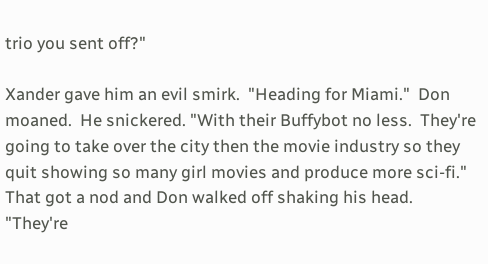trio you sent off?"

Xander gave him an evil smirk.  "Heading for Miami."  Don moaned.  He snickered. "With their Buffybot no less.  They're going to take over the city then the movie industry so they quit showing so many girl movies and produce more sci-fi."  That got a nod and Don walked off shaking his head.  "They're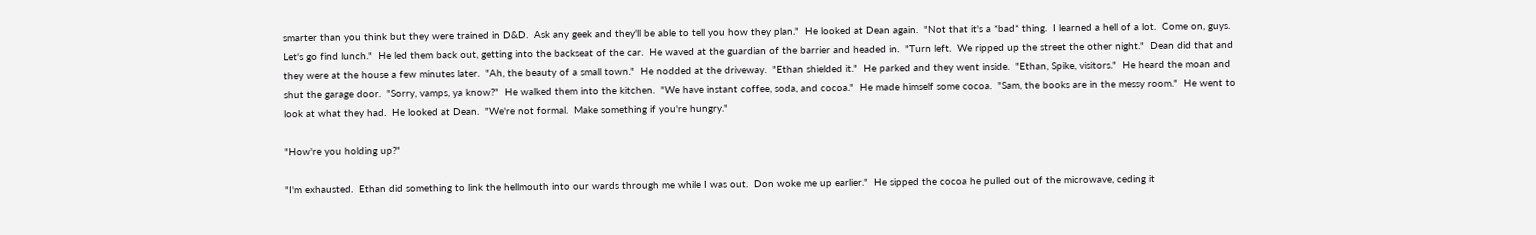smarter than you think but they were trained in D&D.  Ask any geek and they'll be able to tell you how they plan."  He looked at Dean again.  "Not that it's a *bad* thing.  I learned a hell of a lot.  Come on, guys.  Let's go find lunch."  He led them back out, getting into the backseat of the car.  He waved at the guardian of the barrier and headed in.  "Turn left.  We ripped up the street the other night."  Dean did that and they were at the house a few minutes later.  "Ah, the beauty of a small town."  He nodded at the driveway.  "Ethan shielded it."  He parked and they went inside.  "Ethan, Spike, visitors."  He heard the moan and shut the garage door.  "Sorry, vamps, ya know?"  He walked them into the kitchen.  "We have instant coffee, soda, and cocoa."  He made himself some cocoa.  "Sam, the books are in the messy room."  He went to look at what they had.  He looked at Dean.  "We're not formal.  Make something if you're hungry."

"How're you holding up?"

"I'm exhausted.  Ethan did something to link the hellmouth into our wards through me while I was out.  Don woke me up earlier."  He sipped the cocoa he pulled out of the microwave, ceding it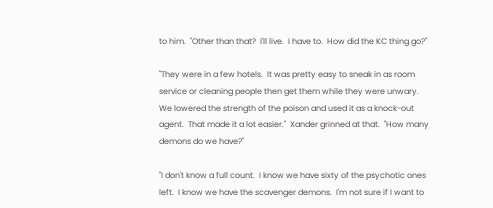to him.  "Other than that?  I'll live.  I have to.  How did the KC thing go?"

"They were in a few hotels.  It was pretty easy to sneak in as room service or cleaning people then get them while they were unwary.  We lowered the strength of the poison and used it as a knock-out agent.  That made it a lot easier."  Xander grinned at that.  "How many demons do we have?"

"I don't know a full count.  I know we have sixty of the psychotic ones left.  I know we have the scavenger demons.  I'm not sure if I want to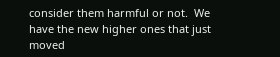consider them harmful or not.  We have the new higher ones that just moved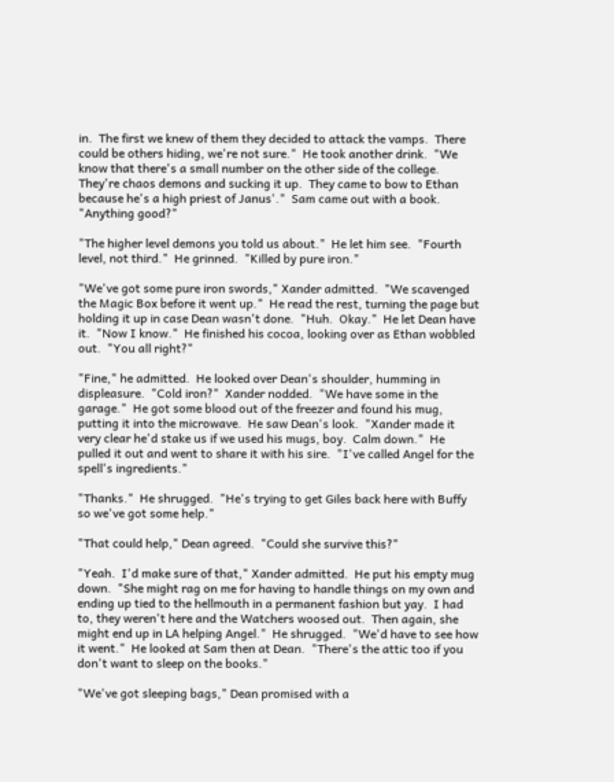in.  The first we knew of them they decided to attack the vamps.  There could be others hiding, we're not sure."  He took another drink.  "We know that there's a small number on the other side of the college.  They're chaos demons and sucking it up.  They came to bow to Ethan because he's a high priest of Janus'."  Sam came out with a book.  "Anything good?"

"The higher level demons you told us about."  He let him see.  "Fourth level, not third."  He grinned.  "Killed by pure iron."

"We've got some pure iron swords," Xander admitted.  "We scavenged the Magic Box before it went up."  He read the rest, turning the page but holding it up in case Dean wasn't done.  "Huh.  Okay."  He let Dean have it.  "Now I know."  He finished his cocoa, looking over as Ethan wobbled out.  "You all right?"

"Fine," he admitted.  He looked over Dean's shoulder, humming in displeasure.  "Cold iron?"  Xander nodded.  "We have some in the garage."  He got some blood out of the freezer and found his mug, putting it into the microwave.  He saw Dean's look.  "Xander made it very clear he'd stake us if we used his mugs, boy.  Calm down."  He pulled it out and went to share it with his sire.  "I've called Angel for the spell's ingredients."

"Thanks."  He shrugged.  "He's trying to get Giles back here with Buffy so we've got some help."

"That could help," Dean agreed.  "Could she survive this?"

"Yeah.  I'd make sure of that," Xander admitted.  He put his empty mug down.  "She might rag on me for having to handle things on my own and ending up tied to the hellmouth in a permanent fashion but yay.  I had to, they weren't here and the Watchers woosed out.  Then again, she might end up in LA helping Angel."  He shrugged.  "We'd have to see how it went."  He looked at Sam then at Dean.  "There's the attic too if you don't want to sleep on the books."

"We've got sleeping bags," Dean promised with a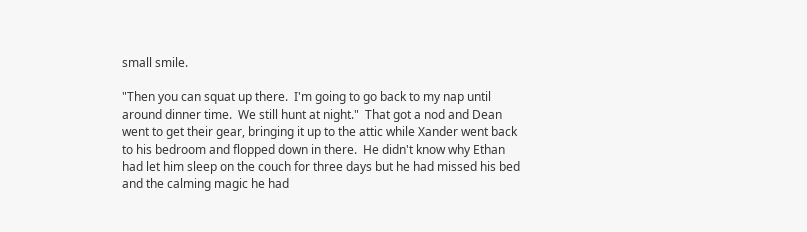small smile.

"Then you can squat up there.  I'm going to go back to my nap until around dinner time.  We still hunt at night."  That got a nod and Dean went to get their gear, bringing it up to the attic while Xander went back to his bedroom and flopped down in there.  He didn't know why Ethan had let him sleep on the couch for three days but he had missed his bed and the calming magic he had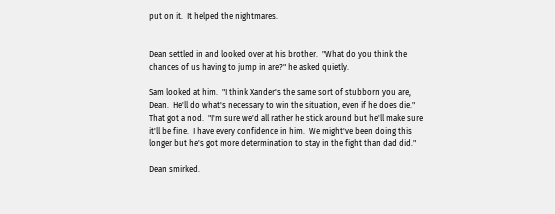put on it.  It helped the nightmares.


Dean settled in and looked over at his brother.  "What do you think the chances of us having to jump in are?" he asked quietly.

Sam looked at him.  "I think Xander's the same sort of stubborn you are, Dean.  He'll do what's necessary to win the situation, even if he does die."  That got a nod.  "I'm sure we'd all rather he stick around but he'll make sure it'll be fine.  I have every confidence in him.  We might've been doing this longer but he's got more determination to stay in the fight than dad did."

Dean smirked.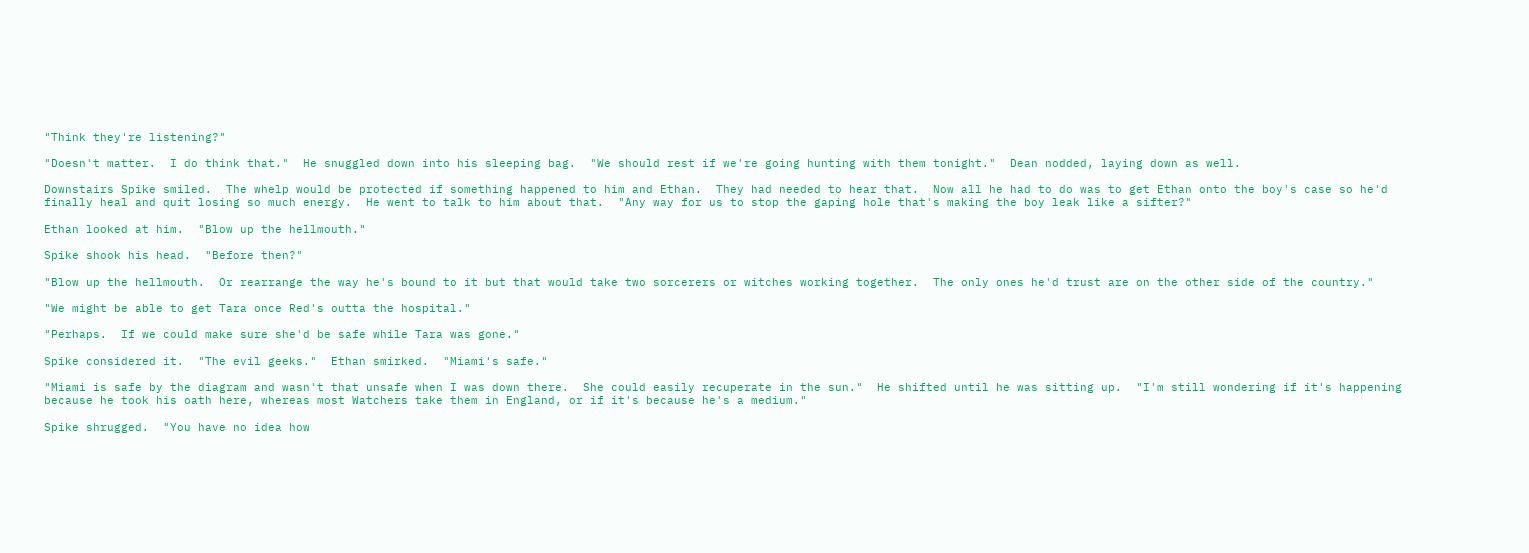"Think they're listening?"

"Doesn't matter.  I do think that."  He snuggled down into his sleeping bag.  "We should rest if we're going hunting with them tonight."  Dean nodded, laying down as well.

Downstairs Spike smiled.  The whelp would be protected if something happened to him and Ethan.  They had needed to hear that.  Now all he had to do was to get Ethan onto the boy's case so he'd finally heal and quit losing so much energy.  He went to talk to him about that.  "Any way for us to stop the gaping hole that's making the boy leak like a sifter?"

Ethan looked at him.  "Blow up the hellmouth."

Spike shook his head.  "Before then?"

"Blow up the hellmouth.  Or rearrange the way he's bound to it but that would take two sorcerers or witches working together.  The only ones he'd trust are on the other side of the country."

"We might be able to get Tara once Red's outta the hospital."

"Perhaps.  If we could make sure she'd be safe while Tara was gone."

Spike considered it.  "The evil geeks."  Ethan smirked.  "Miami's safe."

"Miami is safe by the diagram and wasn't that unsafe when I was down there.  She could easily recuperate in the sun."  He shifted until he was sitting up.  "I'm still wondering if it's happening because he took his oath here, whereas most Watchers take them in England, or if it's because he's a medium."

Spike shrugged.  "You have no idea how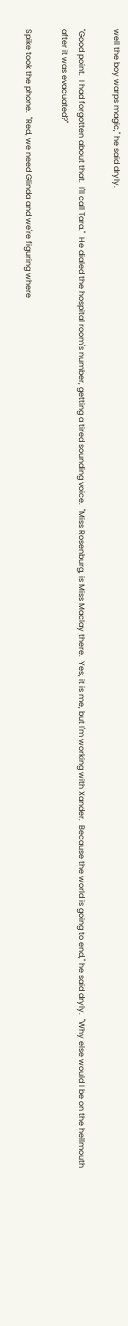well the boy warps magic," he said dryly.

"Good point.  I had forgotten about that.  I'll call Tara."  He dialed the hospital room's number, getting a tired sounding voice.  "Miss Rosenburg, is Miss Maclay there.  Yes, it is me, but I'm working with Xander.  Because the world is going to end," he said dryly.  "Why else would I be on the hellmouth after it was evacuated?"

Spike took the phone.  "Red, we need Glinda and we're figuring where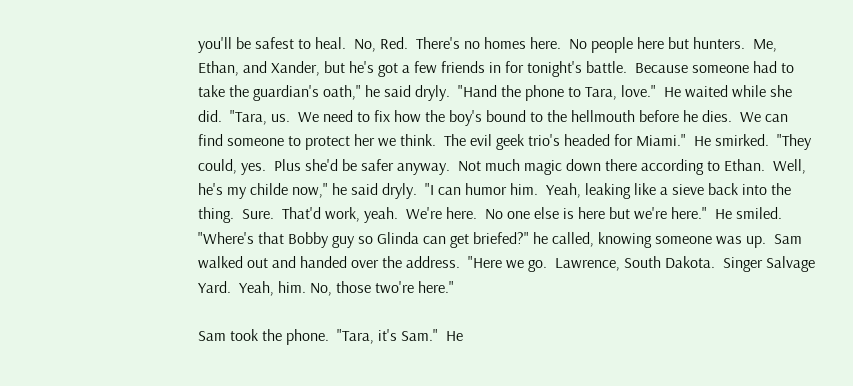you'll be safest to heal.  No, Red.  There's no homes here.  No people here but hunters.  Me, Ethan, and Xander, but he's got a few friends in for tonight's battle.  Because someone had to take the guardian's oath," he said dryly.  "Hand the phone to Tara, love."  He waited while she did.  "Tara, us.  We need to fix how the boy's bound to the hellmouth before he dies.  We can find someone to protect her we think.  The evil geek trio's headed for Miami."  He smirked.  "They could, yes.  Plus she'd be safer anyway.  Not much magic down there according to Ethan.  Well, he's my childe now," he said dryly.  "I can humor him.  Yeah, leaking like a sieve back into the thing.  Sure.  That'd work, yeah.  We're here.  No one else is here but we're here."  He smiled.  "Where's that Bobby guy so Glinda can get briefed?" he called, knowing someone was up.  Sam walked out and handed over the address.  "Here we go.  Lawrence, South Dakota.  Singer Salvage Yard.  Yeah, him. No, those two're here."

Sam took the phone.  "Tara, it's Sam."  He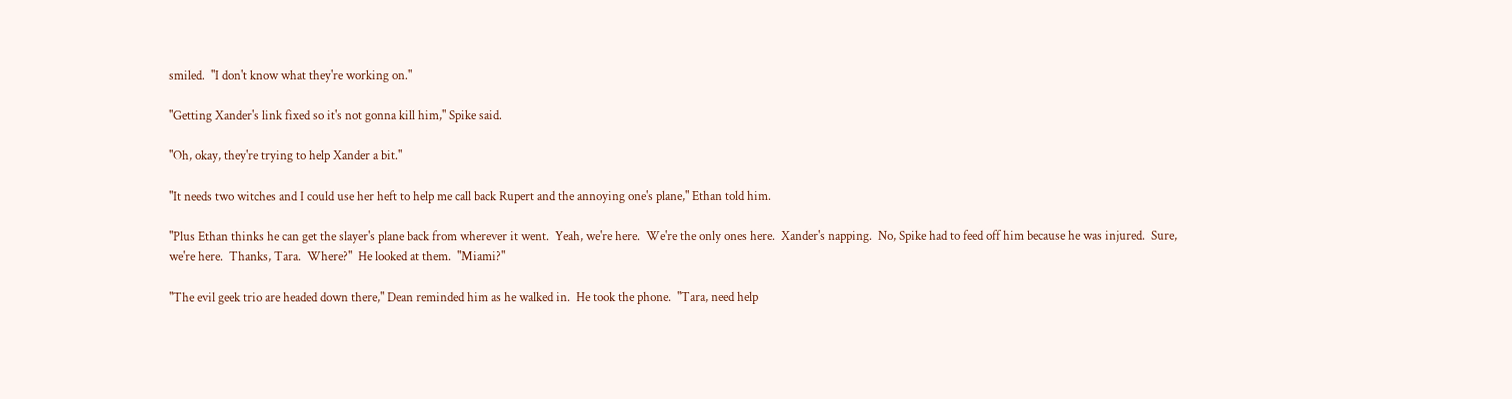smiled.  "I don't know what they're working on."

"Getting Xander's link fixed so it's not gonna kill him," Spike said.

"Oh, okay, they're trying to help Xander a bit."

"It needs two witches and I could use her heft to help me call back Rupert and the annoying one's plane," Ethan told him.

"Plus Ethan thinks he can get the slayer's plane back from wherever it went.  Yeah, we're here.  We're the only ones here.  Xander's napping.  No, Spike had to feed off him because he was injured.  Sure, we're here.  Thanks, Tara.  Where?"  He looked at them.  "Miami?"

"The evil geek trio are headed down there," Dean reminded him as he walked in.  He took the phone.  "Tara, need help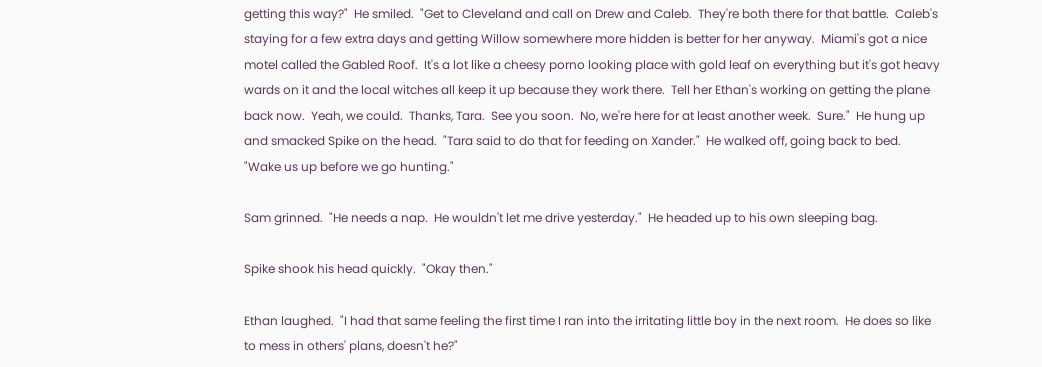getting this way?"  He smiled.  "Get to Cleveland and call on Drew and Caleb.  They're both there for that battle.  Caleb's staying for a few extra days and getting Willow somewhere more hidden is better for her anyway.  Miami's got a nice motel called the Gabled Roof.  It's a lot like a cheesy porno looking place with gold leaf on everything but it's got heavy wards on it and the local witches all keep it up because they work there.  Tell her Ethan's working on getting the plane back now.  Yeah, we could.  Thanks, Tara.  See you soon.  No, we're here for at least another week.  Sure."  He hung up and smacked Spike on the head.  "Tara said to do that for feeding on Xander."  He walked off, going back to bed.  "Wake us up before we go hunting."

Sam grinned.  "He needs a nap.  He wouldn't let me drive yesterday."  He headed up to his own sleeping bag.

Spike shook his head quickly.  "Okay then."

Ethan laughed.  "I had that same feeling the first time I ran into the irritating little boy in the next room.  He does so like to mess in others' plans, doesn't he?"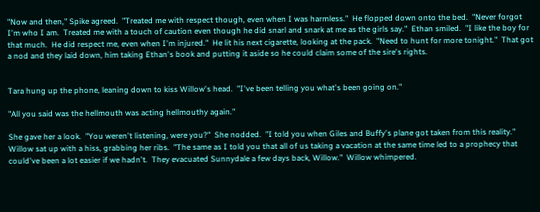"Now and then," Spike agreed.  "Treated me with respect though, even when I was harmless."  He flopped down onto the bed.  "Never forgot I'm who I am.  Treated me with a touch of caution even though he did snarl and snark at me as the girls say."  Ethan smiled.  "I like the boy for that much.  He did respect me, even when I'm injured."  He lit his next cigarette, looking at the pack.  "Need to hunt for more tonight."  That got a nod and they laid down, him taking Ethan's book and putting it aside so he could claim some of the sire's rights.


Tara hung up the phone, leaning down to kiss Willow's head.  "I've been telling you what's been going on."

"All you said was the hellmouth was acting hellmouthy again."

She gave her a look.  "You weren't listening, were you?"  She nodded.  "I told you when Giles and Buffy's plane got taken from this reality."  Willow sat up with a hiss, grabbing her ribs.  "The same as I told you that all of us taking a vacation at the same time led to a prophecy that could've been a lot easier if we hadn't.  They evacuated Sunnydale a few days back, Willow."  Willow whimpered.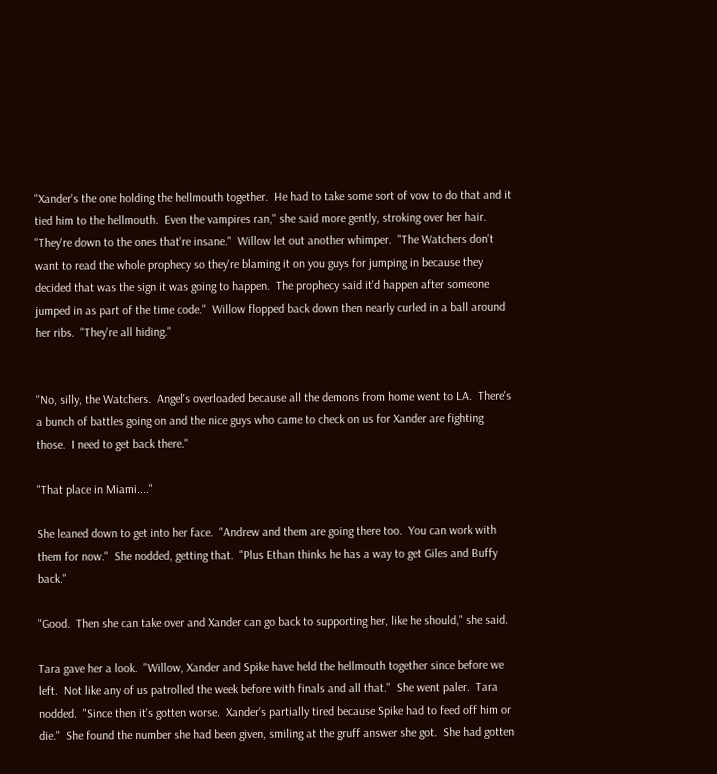"Xander's the one holding the hellmouth together.  He had to take some sort of vow to do that and it tied him to the hellmouth.  Even the vampires ran," she said more gently, stroking over her hair.  "They're down to the ones that're insane."  Willow let out another whimper.  "The Watchers don't want to read the whole prophecy so they're blaming it on you guys for jumping in because they decided that was the sign it was going to happen.  The prophecy said it'd happen after someone jumped in as part of the time code."  Willow flopped back down then nearly curled in a ball around her ribs.  "They're all hiding."


"No, silly, the Watchers.  Angel's overloaded because all the demons from home went to LA.  There's a bunch of battles going on and the nice guys who came to check on us for Xander are fighting those.  I need to get back there."

"That place in Miami...."

She leaned down to get into her face.  "Andrew and them are going there too.  You can work with them for now."  She nodded, getting that.  "Plus Ethan thinks he has a way to get Giles and Buffy back."

"Good.  Then she can take over and Xander can go back to supporting her, like he should," she said.

Tara gave her a look.  "Willow, Xander and Spike have held the hellmouth together since before we left.  Not like any of us patrolled the week before with finals and all that."  She went paler.  Tara nodded.  "Since then it's gotten worse.  Xander's partially tired because Spike had to feed off him or die."  She found the number she had been given, smiling at the gruff answer she got.  She had gotten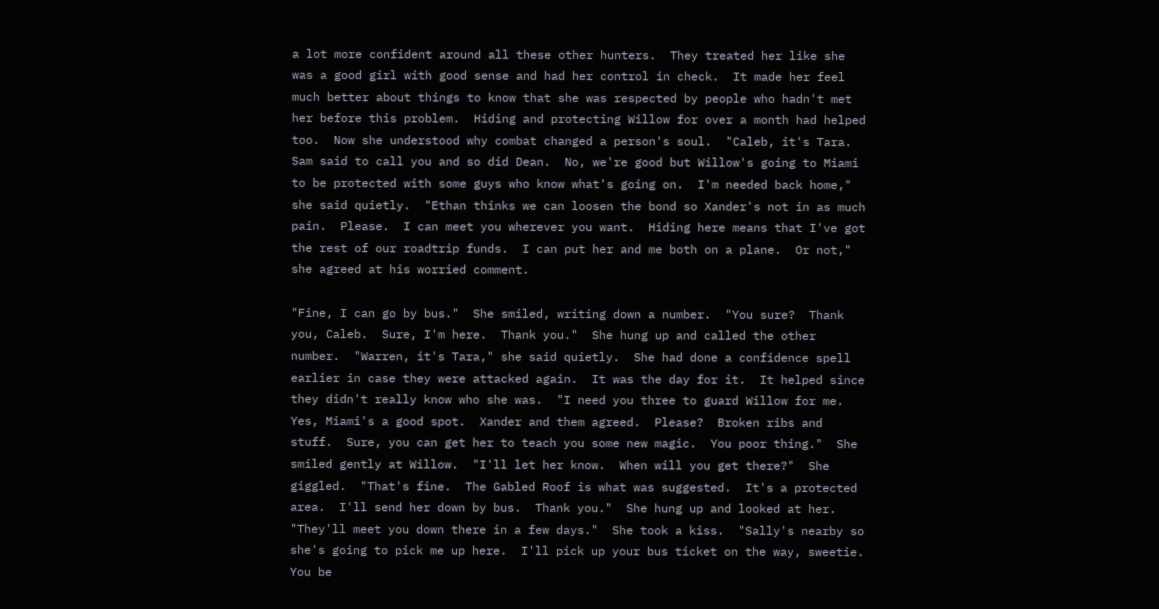a lot more confident around all these other hunters.  They treated her like she was a good girl with good sense and had her control in check.  It made her feel much better about things to know that she was respected by people who hadn't met her before this problem.  Hiding and protecting Willow for over a month had helped too.  Now she understood why combat changed a person's soul.  "Caleb, it's Tara.  Sam said to call you and so did Dean.  No, we're good but Willow's going to Miami to be protected with some guys who know what's going on.  I'm needed back home," she said quietly.  "Ethan thinks we can loosen the bond so Xander's not in as much pain.  Please.  I can meet you wherever you want.  Hiding here means that I've got the rest of our roadtrip funds.  I can put her and me both on a plane.  Or not," she agreed at his worried comment.

"Fine, I can go by bus."  She smiled, writing down a number.  "You sure?  Thank you, Caleb.  Sure, I'm here.  Thank you."  She hung up and called the other number.  "Warren, it's Tara," she said quietly.  She had done a confidence spell earlier in case they were attacked again.  It was the day for it.  It helped since they didn't really know who she was.  "I need you three to guard Willow for me.  Yes, Miami's a good spot.  Xander and them agreed.  Please?  Broken ribs and stuff.  Sure, you can get her to teach you some new magic.  You poor thing."  She smiled gently at Willow.  "I'll let her know.  When will you get there?"  She giggled.  "That's fine.  The Gabled Roof is what was suggested.  It's a protected area.  I'll send her down by bus.  Thank you."  She hung up and looked at her.  "They'll meet you down there in a few days."  She took a kiss.  "Sally's nearby so she's going to pick me up here.  I'll pick up your bus ticket on the way, sweetie. You be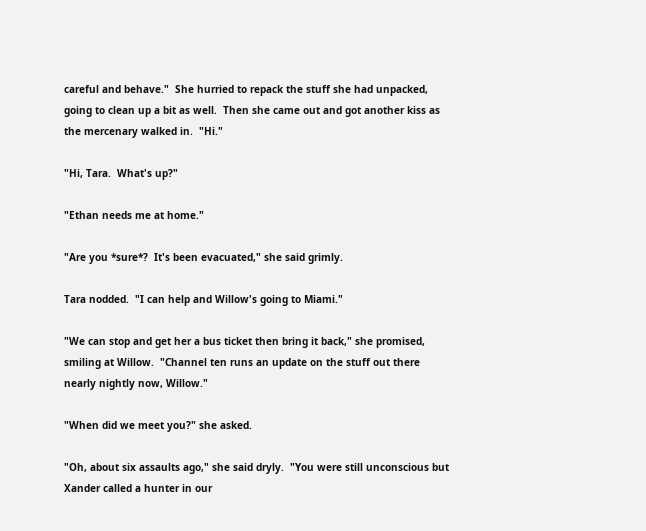careful and behave."  She hurried to repack the stuff she had unpacked, going to clean up a bit as well.  Then she came out and got another kiss as the mercenary walked in.  "Hi."

"Hi, Tara.  What's up?"

"Ethan needs me at home."

"Are you *sure*?  It's been evacuated," she said grimly.

Tara nodded.  "I can help and Willow's going to Miami."

"We can stop and get her a bus ticket then bring it back," she promised, smiling at Willow.  "Channel ten runs an update on the stuff out there nearly nightly now, Willow."

"When did we meet you?" she asked.

"Oh, about six assaults ago," she said dryly.  "You were still unconscious but Xander called a hunter in our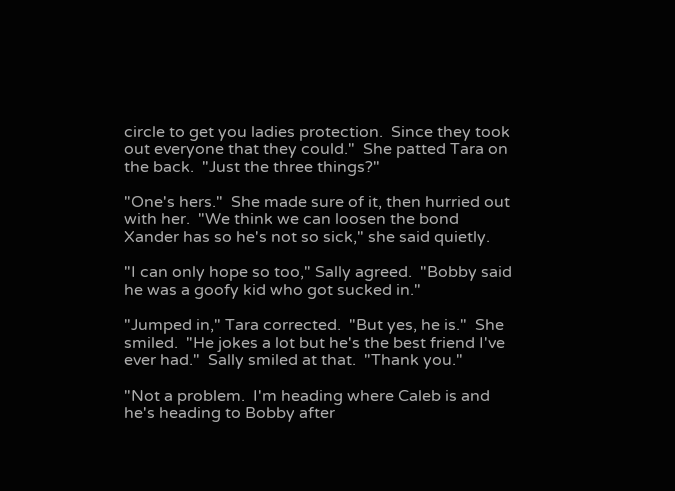circle to get you ladies protection.  Since they took out everyone that they could."  She patted Tara on the back.  "Just the three things?"

"One's hers."  She made sure of it, then hurried out with her.  "We think we can loosen the bond Xander has so he's not so sick," she said quietly.

"I can only hope so too," Sally agreed.  "Bobby said he was a goofy kid who got sucked in."

"Jumped in," Tara corrected.  "But yes, he is."  She smiled.  "He jokes a lot but he's the best friend I've ever had."  Sally smiled at that.  "Thank you."

"Not a problem.  I'm heading where Caleb is and he's heading to Bobby after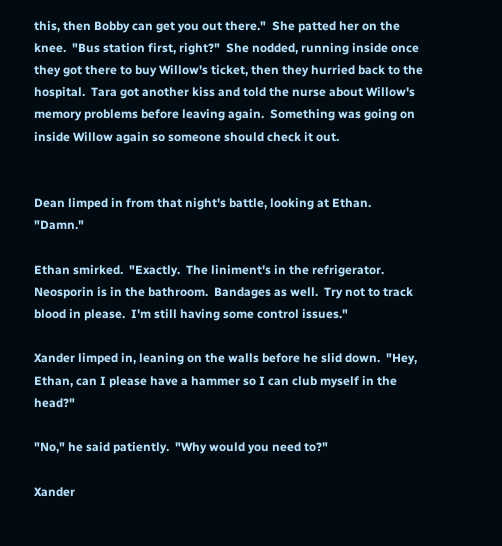this, then Bobby can get you out there."  She patted her on the knee.  "Bus station first, right?"  She nodded, running inside once they got there to buy Willow's ticket, then they hurried back to the hospital.  Tara got another kiss and told the nurse about Willow's memory problems before leaving again.  Something was going on inside Willow again so someone should check it out.


Dean limped in from that night's battle, looking at Ethan.  "Damn."

Ethan smirked.  "Exactly.  The liniment's in the refrigerator.  Neosporin is in the bathroom.  Bandages as well.  Try not to track blood in please.  I'm still having some control issues."

Xander limped in, leaning on the walls before he slid down.  "Hey, Ethan, can I please have a hammer so I can club myself in the head?"

"No," he said patiently.  "Why would you need to?"

Xander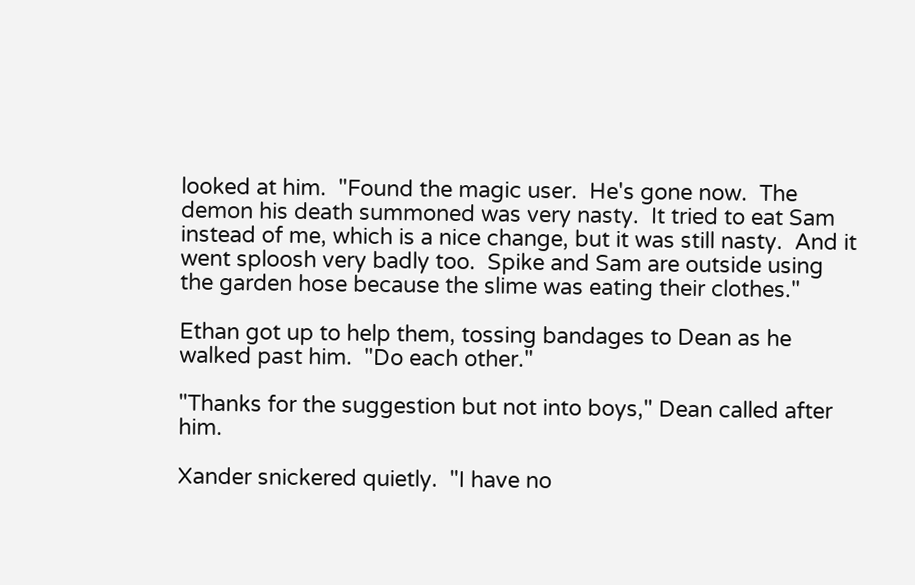looked at him.  "Found the magic user.  He's gone now.  The demon his death summoned was very nasty.  It tried to eat Sam instead of me, which is a nice change, but it was still nasty.  And it went sploosh very badly too.  Spike and Sam are outside using the garden hose because the slime was eating their clothes."

Ethan got up to help them, tossing bandages to Dean as he walked past him.  "Do each other."

"Thanks for the suggestion but not into boys," Dean called after him.

Xander snickered quietly.  "I have no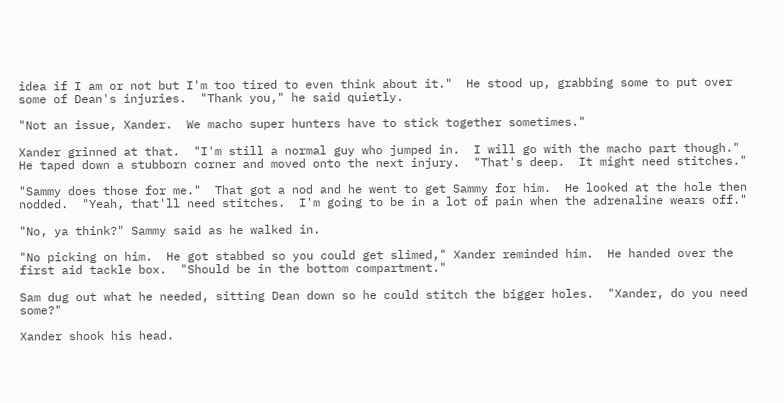idea if I am or not but I'm too tired to even think about it."  He stood up, grabbing some to put over some of Dean's injuries.  "Thank you," he said quietly.

"Not an issue, Xander.  We macho super hunters have to stick together sometimes."

Xander grinned at that.  "I'm still a normal guy who jumped in.  I will go with the macho part though."  He taped down a stubborn corner and moved onto the next injury.  "That's deep.  It might need stitches."

"Sammy does those for me."  That got a nod and he went to get Sammy for him.  He looked at the hole then nodded.  "Yeah, that'll need stitches.  I'm going to be in a lot of pain when the adrenaline wears off."

"No, ya think?" Sammy said as he walked in.

"No picking on him.  He got stabbed so you could get slimed," Xander reminded him.  He handed over the first aid tackle box.  "Should be in the bottom compartment."

Sam dug out what he needed, sitting Dean down so he could stitch the bigger holes.  "Xander, do you need some?"

Xander shook his head.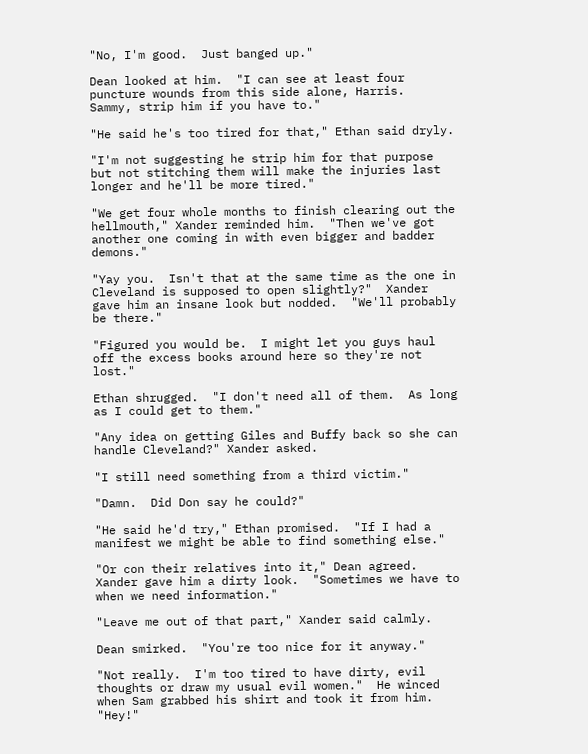"No, I'm good.  Just banged up."

Dean looked at him.  "I can see at least four puncture wounds from this side alone, Harris.  Sammy, strip him if you have to."

"He said he's too tired for that," Ethan said dryly.

"I'm not suggesting he strip him for that purpose but not stitching them will make the injuries last longer and he'll be more tired."

"We get four whole months to finish clearing out the hellmouth," Xander reminded him.  "Then we've got another one coming in with even bigger and badder demons."

"Yay you.  Isn't that at the same time as the one in Cleveland is supposed to open slightly?"  Xander gave him an insane look but nodded.  "We'll probably be there."

"Figured you would be.  I might let you guys haul off the excess books around here so they're not lost."

Ethan shrugged.  "I don't need all of them.  As long as I could get to them."

"Any idea on getting Giles and Buffy back so she can handle Cleveland?" Xander asked.

"I still need something from a third victim."

"Damn.  Did Don say he could?"

"He said he'd try," Ethan promised.  "If I had a manifest we might be able to find something else."

"Or con their relatives into it," Dean agreed.  Xander gave him a dirty look.  "Sometimes we have to when we need information."

"Leave me out of that part," Xander said calmly.

Dean smirked.  "You're too nice for it anyway."

"Not really.  I'm too tired to have dirty, evil thoughts or draw my usual evil women."  He winced when Sam grabbed his shirt and took it from him.  "Hey!"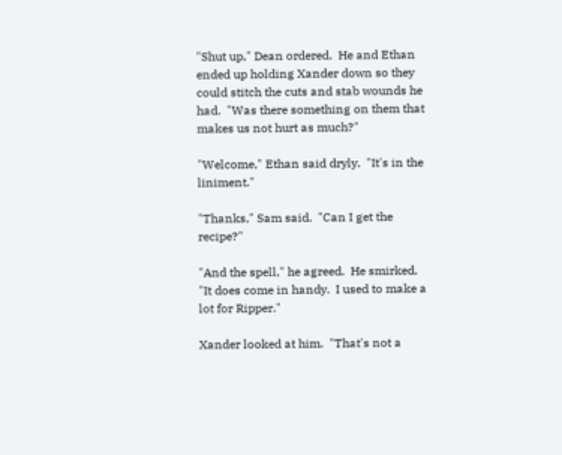"Shut up," Dean ordered.  He and Ethan ended up holding Xander down so they could stitch the cuts and stab wounds he had.  "Was there something on them that makes us not hurt as much?"

"Welcome," Ethan said dryly.  "It's in the liniment."

"Thanks," Sam said.  "Can I get the recipe?"

"And the spell," he agreed.  He smirked.  "It does come in handy.  I used to make a lot for Ripper."

Xander looked at him.  "That's not a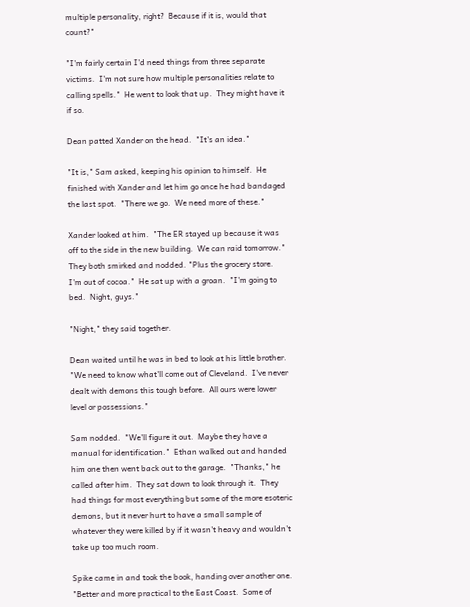multiple personality, right?  Because if it is, would that count?"

"I'm fairly certain I'd need things from three separate victims.  I'm not sure how multiple personalities relate to calling spells."  He went to look that up.  They might have it if so.

Dean patted Xander on the head.  "It's an idea."

"It is," Sam asked, keeping his opinion to himself.  He finished with Xander and let him go once he had bandaged the last spot.  "There we go.  We need more of these."

Xander looked at him.  "The ER stayed up because it was off to the side in the new building.  We can raid tomorrow."  They both smirked and nodded. "Plus the grocery store.  I'm out of cocoa."  He sat up with a groan.  "I'm going to bed.  Night, guys."

"Night," they said together.

Dean waited until he was in bed to look at his little brother.  "We need to know what'll come out of Cleveland.  I've never dealt with demons this tough before.  All ours were lower level or possessions."

Sam nodded.  "We'll figure it out.  Maybe they have a manual for identification."  Ethan walked out and handed him one then went back out to the garage.  "Thanks," he called after him.  They sat down to look through it.  They had things for most everything but some of the more esoteric demons, but it never hurt to have a small sample of whatever they were killed by if it wasn't heavy and wouldn't take up too much room.

Spike came in and took the book, handing over another one.  "Better and more practical to the East Coast.  Some of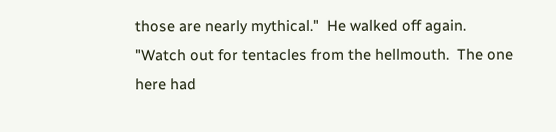those are nearly mythical."  He walked off again.  "Watch out for tentacles from the hellmouth.  The one here had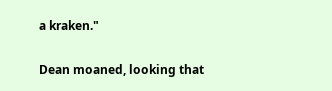a kraken."

Dean moaned, looking that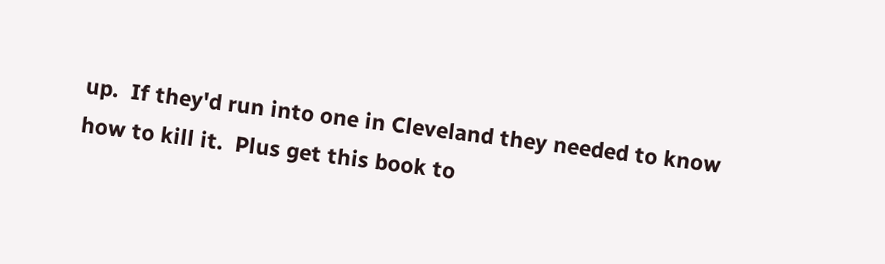up.  If they'd run into one in Cleveland they needed to know how to kill it.  Plus get this book to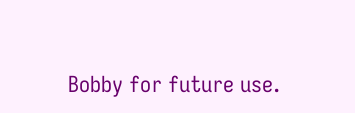Bobby for future use.